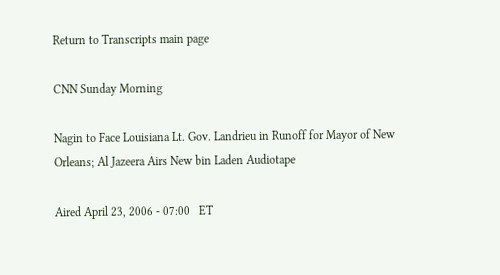Return to Transcripts main page

CNN Sunday Morning

Nagin to Face Louisiana Lt. Gov. Landrieu in Runoff for Mayor of New Orleans; Al Jazeera Airs New bin Laden Audiotape

Aired April 23, 2006 - 07:00   ET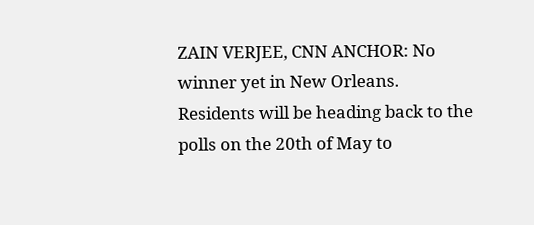ZAIN VERJEE, CNN ANCHOR: No winner yet in New Orleans. Residents will be heading back to the polls on the 20th of May to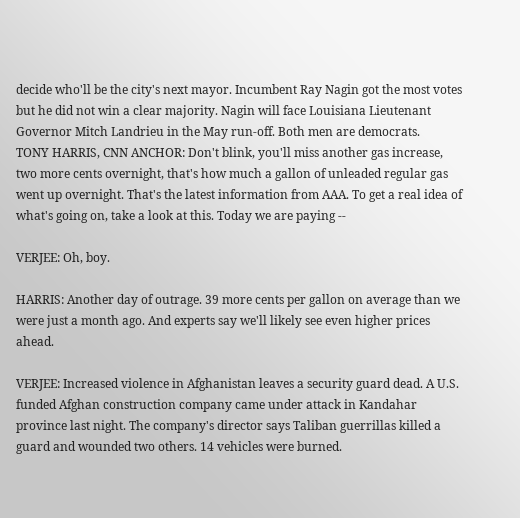decide who'll be the city's next mayor. Incumbent Ray Nagin got the most votes but he did not win a clear majority. Nagin will face Louisiana Lieutenant Governor Mitch Landrieu in the May run-off. Both men are democrats.
TONY HARRIS, CNN ANCHOR: Don't blink, you'll miss another gas increase, two more cents overnight, that's how much a gallon of unleaded regular gas went up overnight. That's the latest information from AAA. To get a real idea of what's going on, take a look at this. Today we are paying --

VERJEE: Oh, boy.

HARRIS: Another day of outrage. 39 more cents per gallon on average than we were just a month ago. And experts say we'll likely see even higher prices ahead.

VERJEE: Increased violence in Afghanistan leaves a security guard dead. A U.S. funded Afghan construction company came under attack in Kandahar province last night. The company's director says Taliban guerrillas killed a guard and wounded two others. 14 vehicles were burned.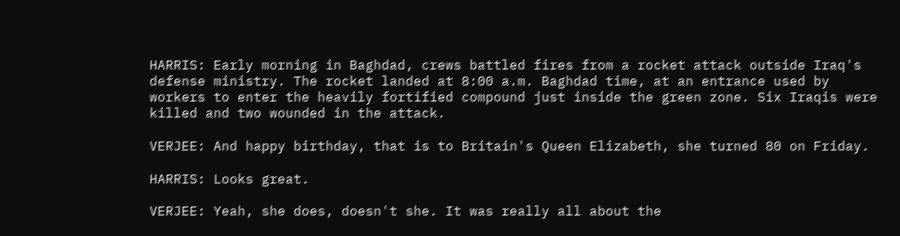HARRIS: Early morning in Baghdad, crews battled fires from a rocket attack outside Iraq's defense ministry. The rocket landed at 8:00 a.m. Baghdad time, at an entrance used by workers to enter the heavily fortified compound just inside the green zone. Six Iraqis were killed and two wounded in the attack.

VERJEE: And happy birthday, that is to Britain's Queen Elizabeth, she turned 80 on Friday.

HARRIS: Looks great.

VERJEE: Yeah, she does, doesn't she. It was really all about the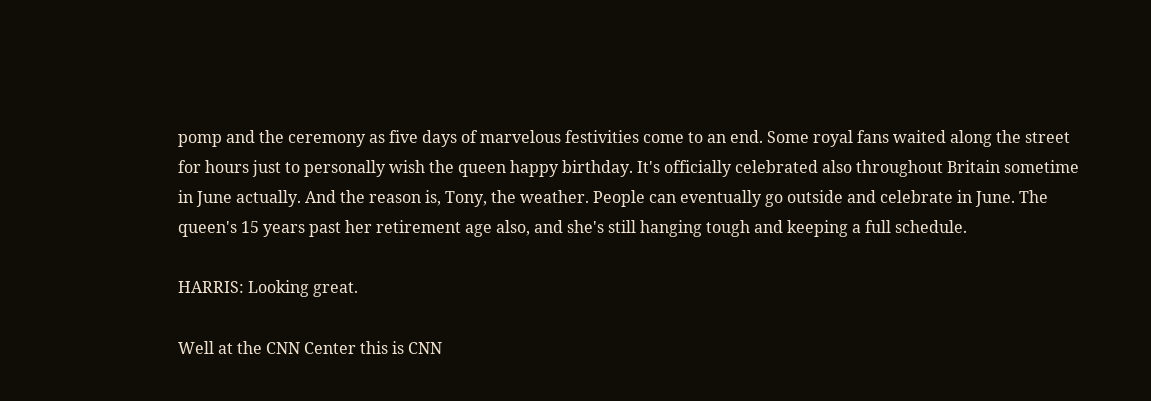pomp and the ceremony as five days of marvelous festivities come to an end. Some royal fans waited along the street for hours just to personally wish the queen happy birthday. It's officially celebrated also throughout Britain sometime in June actually. And the reason is, Tony, the weather. People can eventually go outside and celebrate in June. The queen's 15 years past her retirement age also, and she's still hanging tough and keeping a full schedule.

HARRIS: Looking great.

Well at the CNN Center this is CNN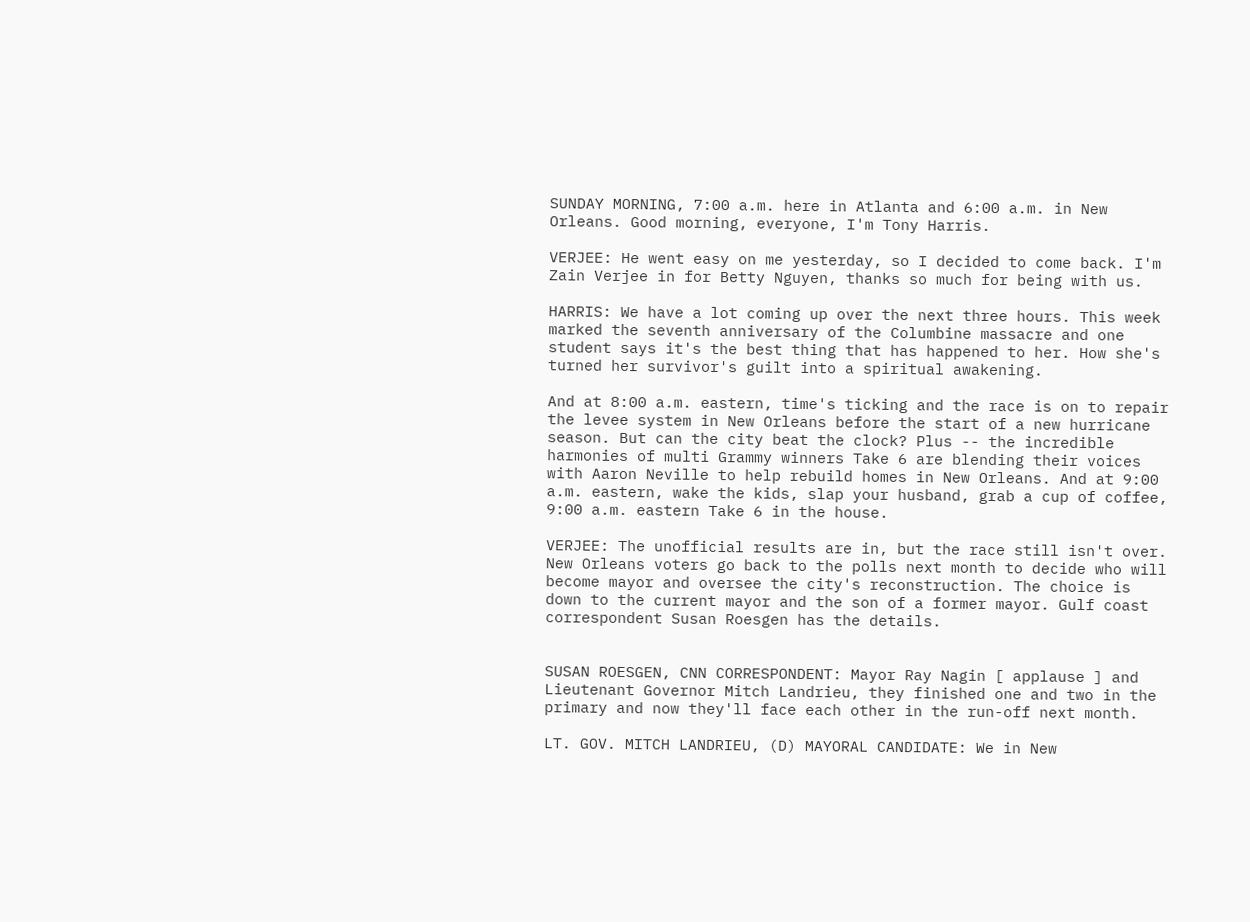SUNDAY MORNING, 7:00 a.m. here in Atlanta and 6:00 a.m. in New Orleans. Good morning, everyone, I'm Tony Harris.

VERJEE: He went easy on me yesterday, so I decided to come back. I'm Zain Verjee in for Betty Nguyen, thanks so much for being with us.

HARRIS: We have a lot coming up over the next three hours. This week marked the seventh anniversary of the Columbine massacre and one student says it's the best thing that has happened to her. How she's turned her survivor's guilt into a spiritual awakening.

And at 8:00 a.m. eastern, time's ticking and the race is on to repair the levee system in New Orleans before the start of a new hurricane season. But can the city beat the clock? Plus -- the incredible harmonies of multi Grammy winners Take 6 are blending their voices with Aaron Neville to help rebuild homes in New Orleans. And at 9:00 a.m. eastern, wake the kids, slap your husband, grab a cup of coffee, 9:00 a.m. eastern Take 6 in the house.

VERJEE: The unofficial results are in, but the race still isn't over. New Orleans voters go back to the polls next month to decide who will become mayor and oversee the city's reconstruction. The choice is down to the current mayor and the son of a former mayor. Gulf coast correspondent Susan Roesgen has the details.


SUSAN ROESGEN, CNN CORRESPONDENT: Mayor Ray Nagin [ applause ] and Lieutenant Governor Mitch Landrieu, they finished one and two in the primary and now they'll face each other in the run-off next month.

LT. GOV. MITCH LANDRIEU, (D) MAYORAL CANDIDATE: We in New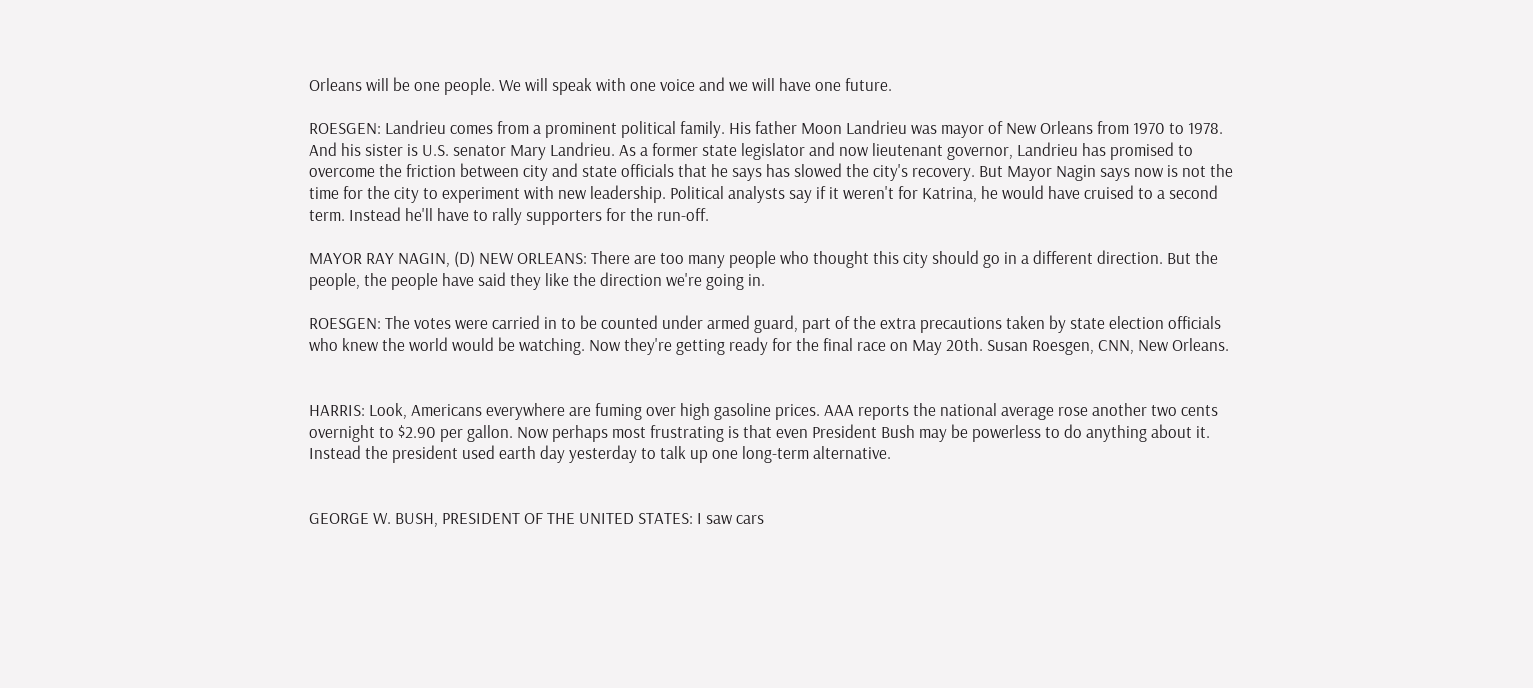Orleans will be one people. We will speak with one voice and we will have one future.

ROESGEN: Landrieu comes from a prominent political family. His father Moon Landrieu was mayor of New Orleans from 1970 to 1978. And his sister is U.S. senator Mary Landrieu. As a former state legislator and now lieutenant governor, Landrieu has promised to overcome the friction between city and state officials that he says has slowed the city's recovery. But Mayor Nagin says now is not the time for the city to experiment with new leadership. Political analysts say if it weren't for Katrina, he would have cruised to a second term. Instead he'll have to rally supporters for the run-off.

MAYOR RAY NAGIN, (D) NEW ORLEANS: There are too many people who thought this city should go in a different direction. But the people, the people have said they like the direction we're going in.

ROESGEN: The votes were carried in to be counted under armed guard, part of the extra precautions taken by state election officials who knew the world would be watching. Now they're getting ready for the final race on May 20th. Susan Roesgen, CNN, New Orleans.


HARRIS: Look, Americans everywhere are fuming over high gasoline prices. AAA reports the national average rose another two cents overnight to $2.90 per gallon. Now perhaps most frustrating is that even President Bush may be powerless to do anything about it. Instead the president used earth day yesterday to talk up one long-term alternative.


GEORGE W. BUSH, PRESIDENT OF THE UNITED STATES: I saw cars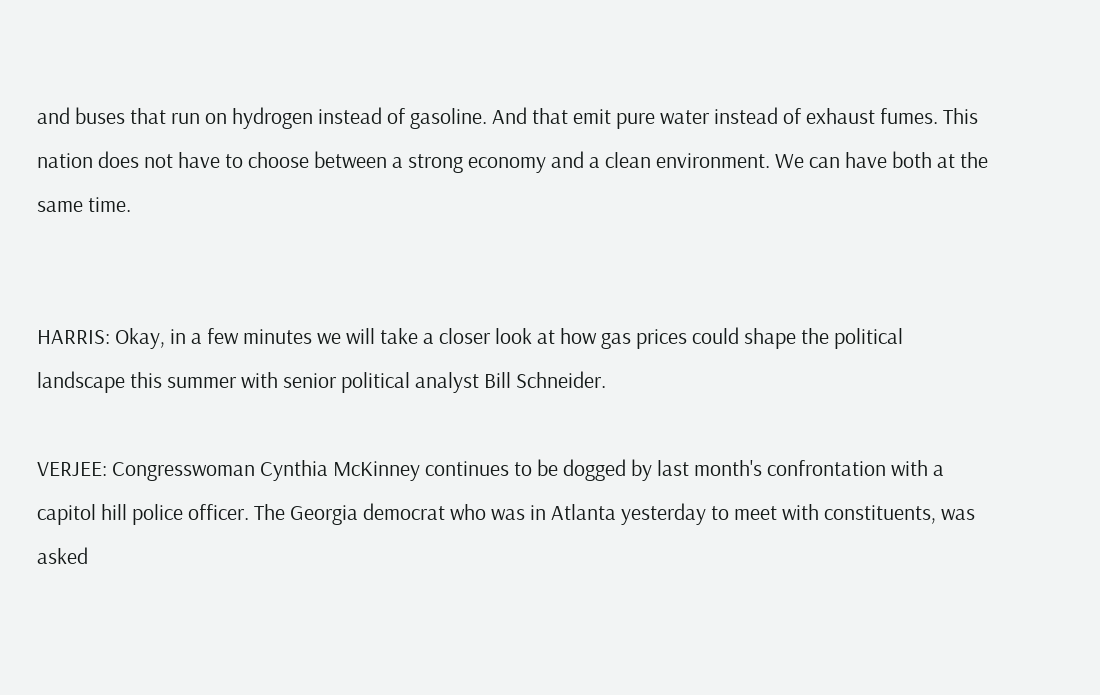and buses that run on hydrogen instead of gasoline. And that emit pure water instead of exhaust fumes. This nation does not have to choose between a strong economy and a clean environment. We can have both at the same time.


HARRIS: Okay, in a few minutes we will take a closer look at how gas prices could shape the political landscape this summer with senior political analyst Bill Schneider.

VERJEE: Congresswoman Cynthia McKinney continues to be dogged by last month's confrontation with a capitol hill police officer. The Georgia democrat who was in Atlanta yesterday to meet with constituents, was asked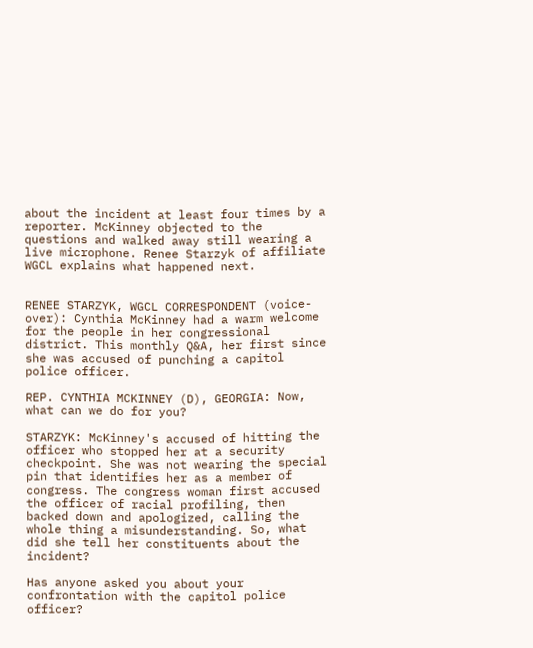about the incident at least four times by a reporter. McKinney objected to the questions and walked away still wearing a live microphone. Renee Starzyk of affiliate WGCL explains what happened next.


RENEE STARZYK, WGCL CORRESPONDENT (voice-over): Cynthia McKinney had a warm welcome for the people in her congressional district. This monthly Q&A, her first since she was accused of punching a capitol police officer.

REP. CYNTHIA MCKINNEY (D), GEORGIA: Now, what can we do for you?

STARZYK: McKinney's accused of hitting the officer who stopped her at a security checkpoint. She was not wearing the special pin that identifies her as a member of congress. The congress woman first accused the officer of racial profiling, then backed down and apologized, calling the whole thing a misunderstanding. So, what did she tell her constituents about the incident?

Has anyone asked you about your confrontation with the capitol police officer?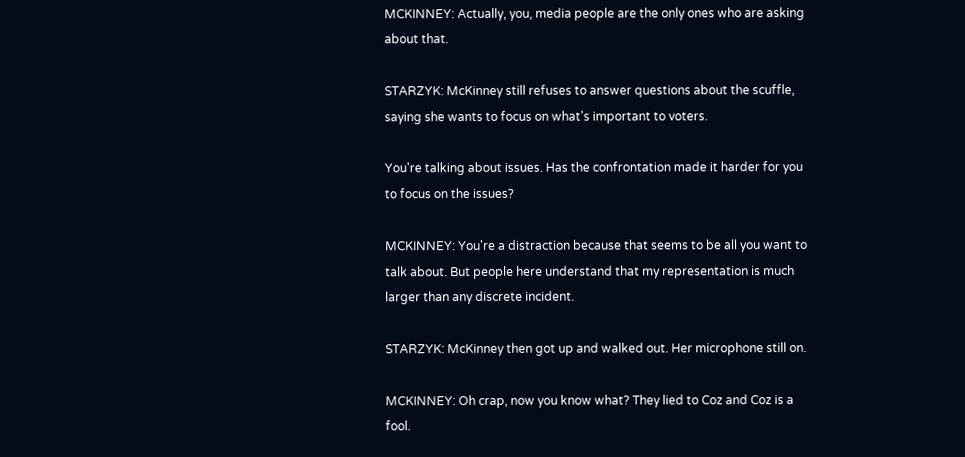MCKINNEY: Actually, you, media people are the only ones who are asking about that.

STARZYK: McKinney still refuses to answer questions about the scuffle, saying she wants to focus on what's important to voters.

You're talking about issues. Has the confrontation made it harder for you to focus on the issues?

MCKINNEY: You're a distraction because that seems to be all you want to talk about. But people here understand that my representation is much larger than any discrete incident.

STARZYK: McKinney then got up and walked out. Her microphone still on.

MCKINNEY: Oh crap, now you know what? They lied to Coz and Coz is a fool.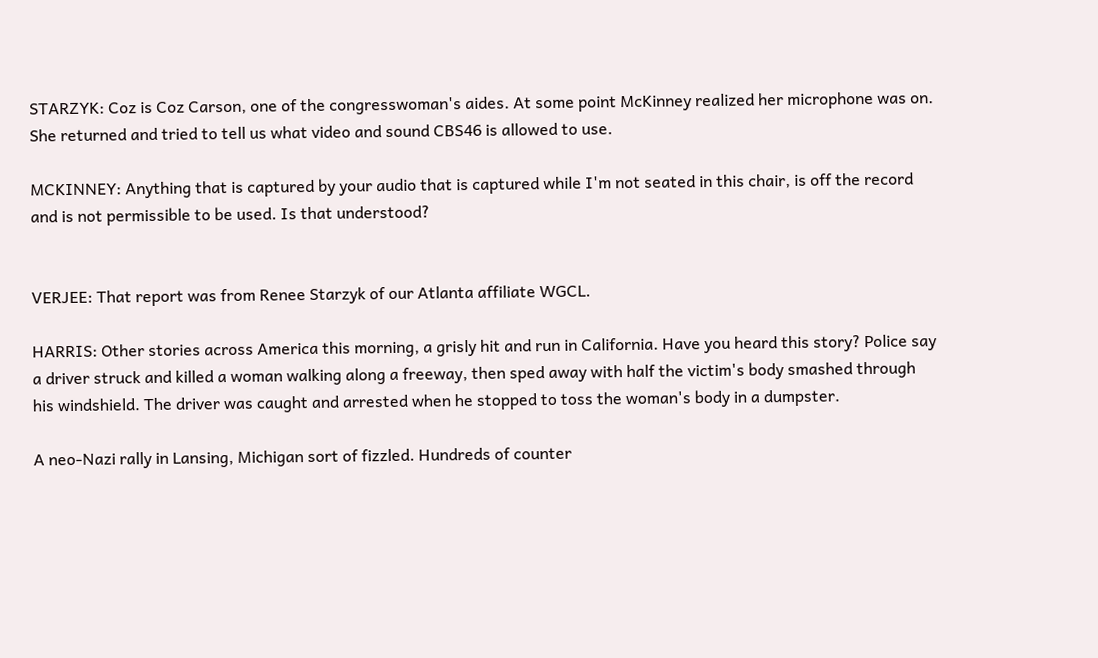STARZYK: Coz is Coz Carson, one of the congresswoman's aides. At some point McKinney realized her microphone was on. She returned and tried to tell us what video and sound CBS46 is allowed to use.

MCKINNEY: Anything that is captured by your audio that is captured while I'm not seated in this chair, is off the record and is not permissible to be used. Is that understood?


VERJEE: That report was from Renee Starzyk of our Atlanta affiliate WGCL.

HARRIS: Other stories across America this morning, a grisly hit and run in California. Have you heard this story? Police say a driver struck and killed a woman walking along a freeway, then sped away with half the victim's body smashed through his windshield. The driver was caught and arrested when he stopped to toss the woman's body in a dumpster.

A neo-Nazi rally in Lansing, Michigan sort of fizzled. Hundreds of counter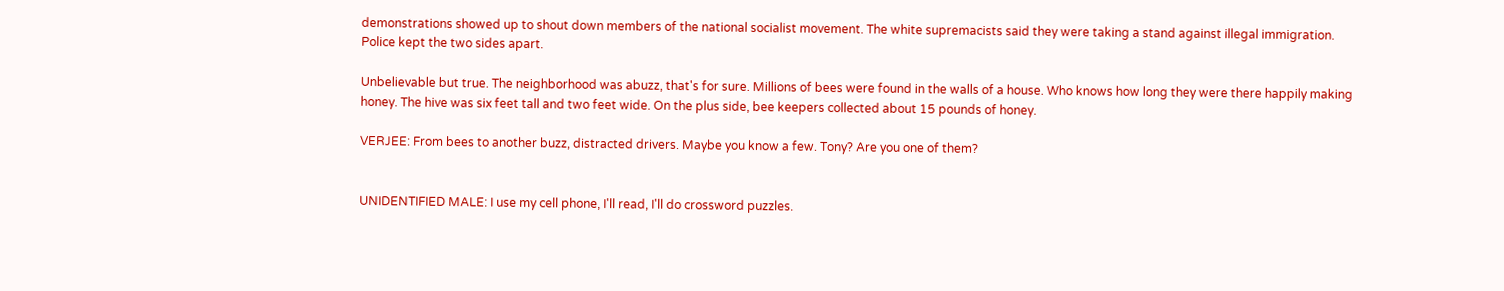demonstrations showed up to shout down members of the national socialist movement. The white supremacists said they were taking a stand against illegal immigration. Police kept the two sides apart.

Unbelievable but true. The neighborhood was abuzz, that's for sure. Millions of bees were found in the walls of a house. Who knows how long they were there happily making honey. The hive was six feet tall and two feet wide. On the plus side, bee keepers collected about 15 pounds of honey.

VERJEE: From bees to another buzz, distracted drivers. Maybe you know a few. Tony? Are you one of them?


UNIDENTIFIED MALE: I use my cell phone, I'll read, I'll do crossword puzzles.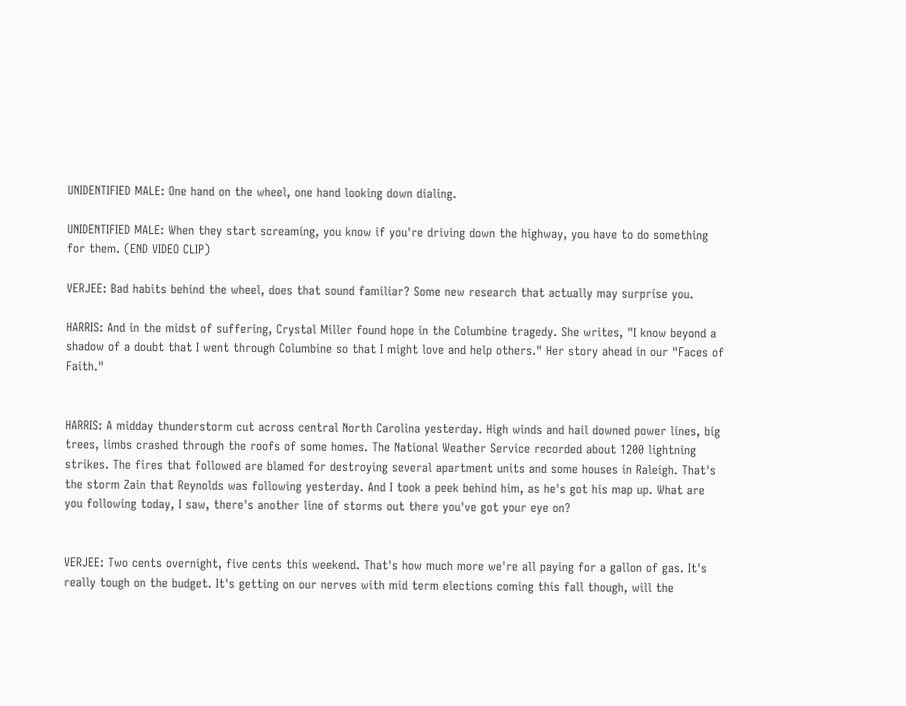UNIDENTIFIED MALE: One hand on the wheel, one hand looking down dialing.

UNIDENTIFIED MALE: When they start screaming, you know if you're driving down the highway, you have to do something for them. (END VIDEO CLIP)

VERJEE: Bad habits behind the wheel, does that sound familiar? Some new research that actually may surprise you.

HARRIS: And in the midst of suffering, Crystal Miller found hope in the Columbine tragedy. She writes, "I know beyond a shadow of a doubt that I went through Columbine so that I might love and help others." Her story ahead in our "Faces of Faith."


HARRIS: A midday thunderstorm cut across central North Carolina yesterday. High winds and hail downed power lines, big trees, limbs crashed through the roofs of some homes. The National Weather Service recorded about 1200 lightning strikes. The fires that followed are blamed for destroying several apartment units and some houses in Raleigh. That's the storm Zain that Reynolds was following yesterday. And I took a peek behind him, as he's got his map up. What are you following today, I saw, there's another line of storms out there you've got your eye on?


VERJEE: Two cents overnight, five cents this weekend. That's how much more we're all paying for a gallon of gas. It's really tough on the budget. It's getting on our nerves with mid term elections coming this fall though, will the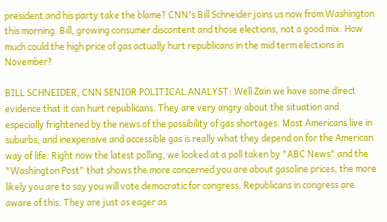president and his party take the blame? CNN's Bill Schneider joins us now from Washington this morning. Bill, growing consumer discontent and those elections, not a good mix. How much could the high price of gas actually hurt republicans in the mid term elections in November?

BILL SCHNEIDER, CNN SENIOR POLITICAL ANALYST: Well Zain we have some direct evidence that it can hurt republicans. They are very angry about the situation and especially frightened by the news of the possibility of gas shortages. Most Americans live in suburbs, and inexpensive and accessible gas is really what they depend on for the American way of life. Right now the latest polling, we looked at a poll taken by "ABC News" and the "Washington Post" that shows the more concerned you are about gasoline prices, the more likely you are to say you will vote democratic for congress. Republicans in congress are aware of this. They are just as eager as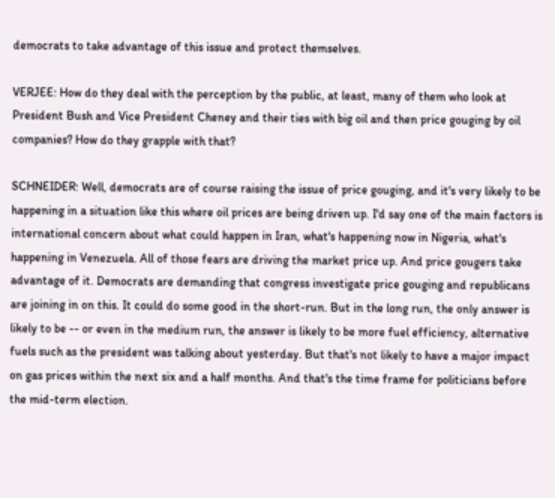democrats to take advantage of this issue and protect themselves.

VERJEE: How do they deal with the perception by the public, at least, many of them who look at President Bush and Vice President Cheney and their ties with big oil and then price gouging by oil companies? How do they grapple with that?

SCHNEIDER: Well, democrats are of course raising the issue of price gouging, and it's very likely to be happening in a situation like this where oil prices are being driven up. I'd say one of the main factors is international concern about what could happen in Iran, what's happening now in Nigeria, what's happening in Venezuela. All of those fears are driving the market price up. And price gougers take advantage of it. Democrats are demanding that congress investigate price gouging and republicans are joining in on this. It could do some good in the short-run. But in the long run, the only answer is likely to be -- or even in the medium run, the answer is likely to be more fuel efficiency, alternative fuels such as the president was talking about yesterday. But that's not likely to have a major impact on gas prices within the next six and a half months. And that's the time frame for politicians before the mid-term election.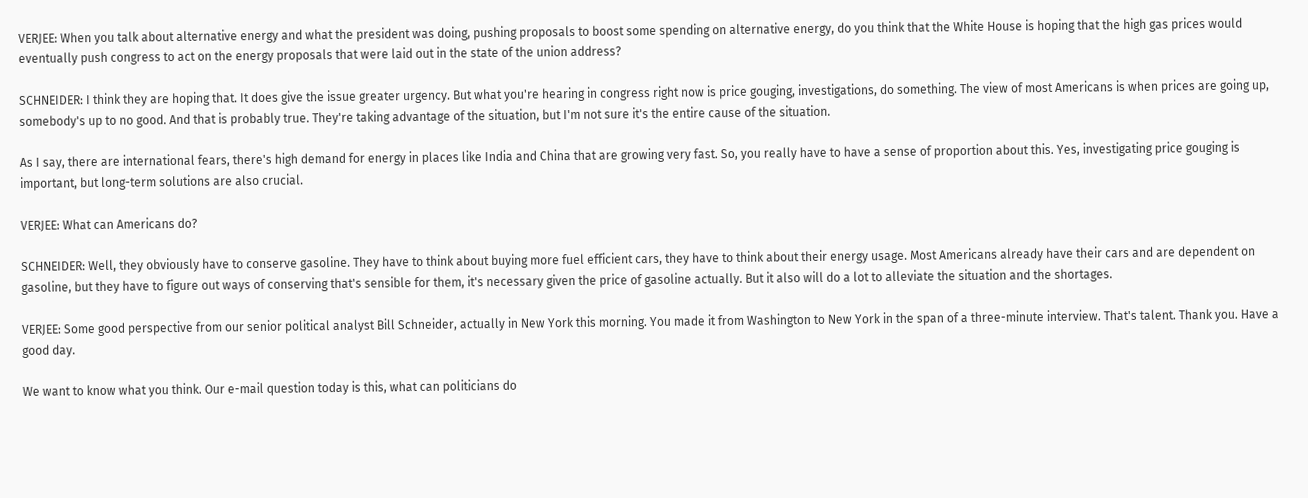VERJEE: When you talk about alternative energy and what the president was doing, pushing proposals to boost some spending on alternative energy, do you think that the White House is hoping that the high gas prices would eventually push congress to act on the energy proposals that were laid out in the state of the union address?

SCHNEIDER: I think they are hoping that. It does give the issue greater urgency. But what you're hearing in congress right now is price gouging, investigations, do something. The view of most Americans is when prices are going up, somebody's up to no good. And that is probably true. They're taking advantage of the situation, but I'm not sure it's the entire cause of the situation.

As I say, there are international fears, there's high demand for energy in places like India and China that are growing very fast. So, you really have to have a sense of proportion about this. Yes, investigating price gouging is important, but long-term solutions are also crucial.

VERJEE: What can Americans do?

SCHNEIDER: Well, they obviously have to conserve gasoline. They have to think about buying more fuel efficient cars, they have to think about their energy usage. Most Americans already have their cars and are dependent on gasoline, but they have to figure out ways of conserving that's sensible for them, it's necessary given the price of gasoline actually. But it also will do a lot to alleviate the situation and the shortages.

VERJEE: Some good perspective from our senior political analyst Bill Schneider, actually in New York this morning. You made it from Washington to New York in the span of a three-minute interview. That's talent. Thank you. Have a good day.

We want to know what you think. Our e-mail question today is this, what can politicians do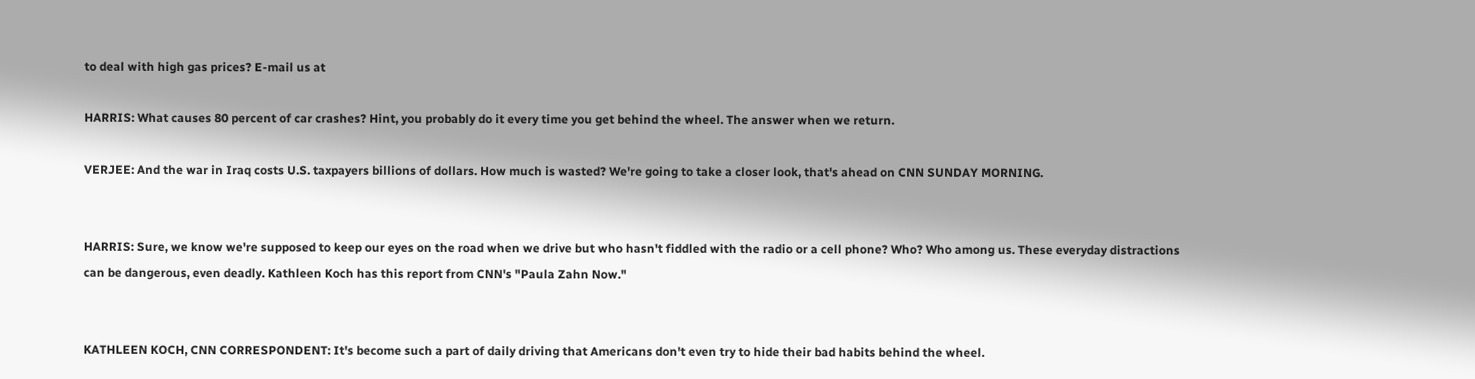to deal with high gas prices? E-mail us at

HARRIS: What causes 80 percent of car crashes? Hint, you probably do it every time you get behind the wheel. The answer when we return.

VERJEE: And the war in Iraq costs U.S. taxpayers billions of dollars. How much is wasted? We're going to take a closer look, that's ahead on CNN SUNDAY MORNING.


HARRIS: Sure, we know we're supposed to keep our eyes on the road when we drive but who hasn't fiddled with the radio or a cell phone? Who? Who among us. These everyday distractions can be dangerous, even deadly. Kathleen Koch has this report from CNN's "Paula Zahn Now."


KATHLEEN KOCH, CNN CORRESPONDENT: It's become such a part of daily driving that Americans don't even try to hide their bad habits behind the wheel.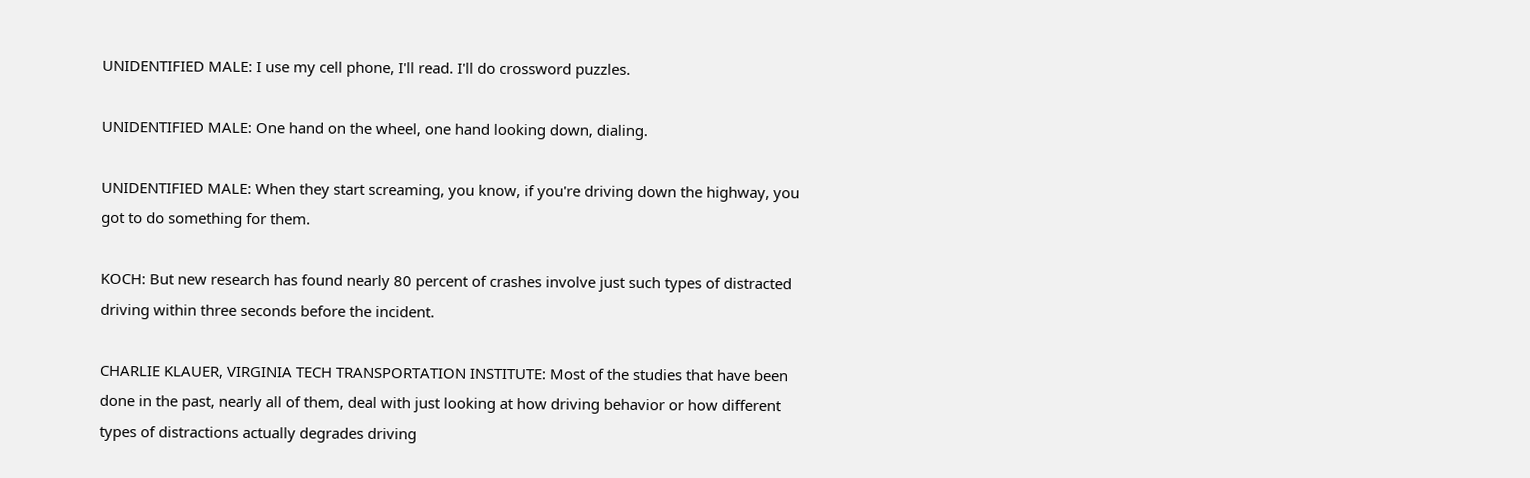UNIDENTIFIED MALE: I use my cell phone, I'll read. I'll do crossword puzzles.

UNIDENTIFIED MALE: One hand on the wheel, one hand looking down, dialing.

UNIDENTIFIED MALE: When they start screaming, you know, if you're driving down the highway, you got to do something for them.

KOCH: But new research has found nearly 80 percent of crashes involve just such types of distracted driving within three seconds before the incident.

CHARLIE KLAUER, VIRGINIA TECH TRANSPORTATION INSTITUTE: Most of the studies that have been done in the past, nearly all of them, deal with just looking at how driving behavior or how different types of distractions actually degrades driving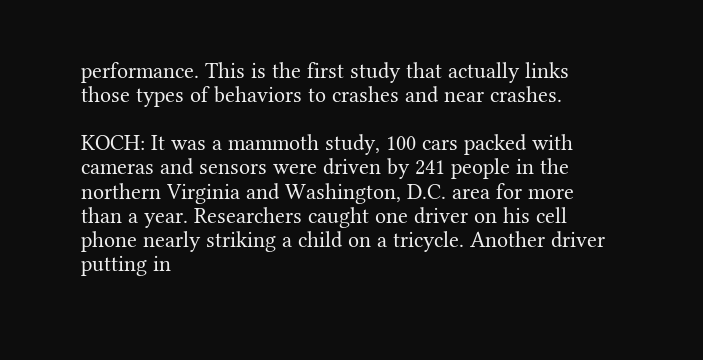performance. This is the first study that actually links those types of behaviors to crashes and near crashes.

KOCH: It was a mammoth study, 100 cars packed with cameras and sensors were driven by 241 people in the northern Virginia and Washington, D.C. area for more than a year. Researchers caught one driver on his cell phone nearly striking a child on a tricycle. Another driver putting in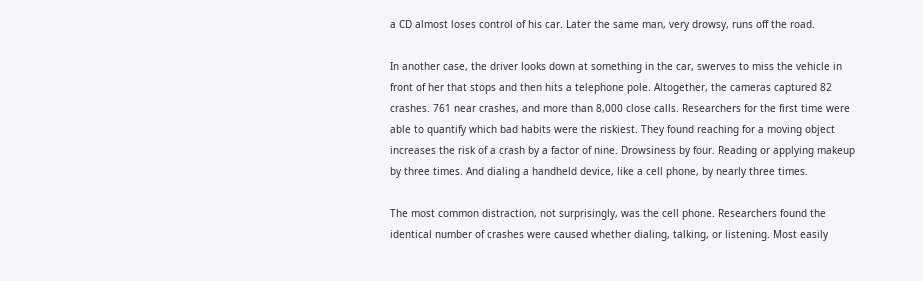a CD almost loses control of his car. Later the same man, very drowsy, runs off the road.

In another case, the driver looks down at something in the car, swerves to miss the vehicle in front of her that stops and then hits a telephone pole. Altogether, the cameras captured 82 crashes. 761 near crashes, and more than 8,000 close calls. Researchers for the first time were able to quantify which bad habits were the riskiest. They found reaching for a moving object increases the risk of a crash by a factor of nine. Drowsiness by four. Reading or applying makeup by three times. And dialing a handheld device, like a cell phone, by nearly three times.

The most common distraction, not surprisingly, was the cell phone. Researchers found the identical number of crashes were caused whether dialing, talking, or listening. Most easily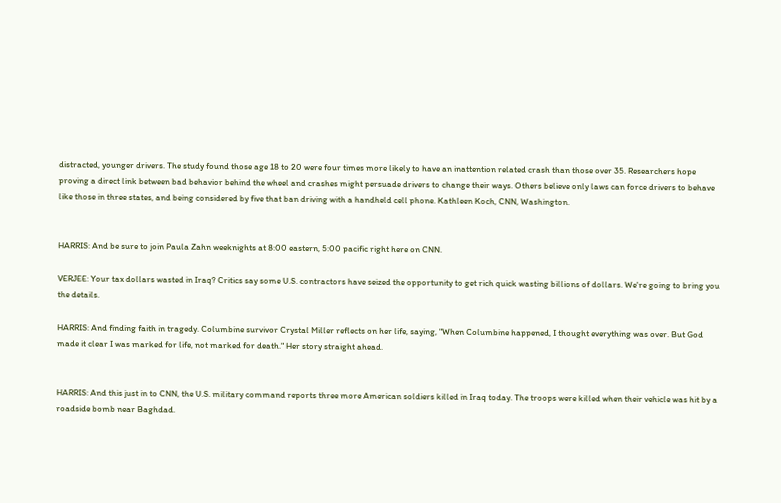distracted, younger drivers. The study found those age 18 to 20 were four times more likely to have an inattention related crash than those over 35. Researchers hope proving a direct link between bad behavior behind the wheel and crashes might persuade drivers to change their ways. Others believe only laws can force drivers to behave like those in three states, and being considered by five that ban driving with a handheld cell phone. Kathleen Koch, CNN, Washington.


HARRIS: And be sure to join Paula Zahn weeknights at 8:00 eastern, 5:00 pacific right here on CNN.

VERJEE: Your tax dollars wasted in Iraq? Critics say some U.S. contractors have seized the opportunity to get rich quick wasting billions of dollars. We're going to bring you the details.

HARRIS: And finding faith in tragedy. Columbine survivor Crystal Miller reflects on her life, saying, "When Columbine happened, I thought everything was over. But God made it clear I was marked for life, not marked for death." Her story straight ahead.


HARRIS: And this just in to CNN, the U.S. military command reports three more American soldiers killed in Iraq today. The troops were killed when their vehicle was hit by a roadside bomb near Baghdad.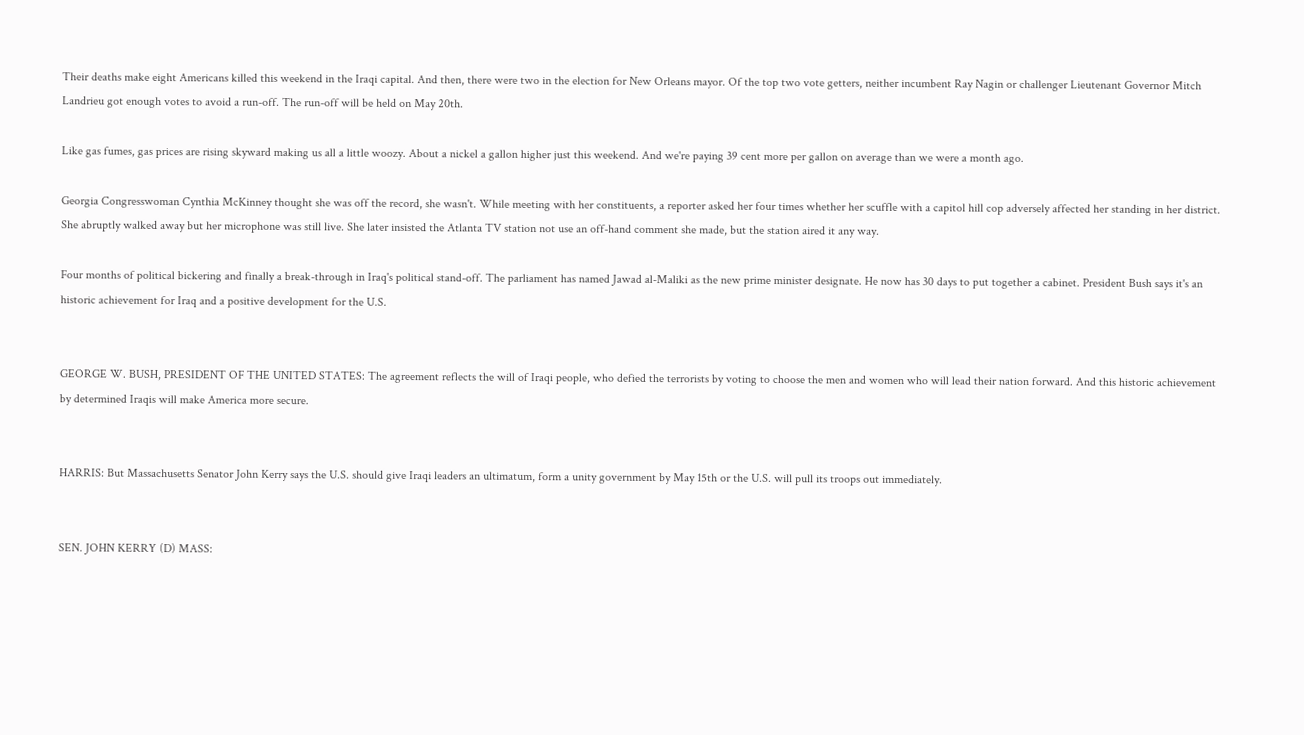Their deaths make eight Americans killed this weekend in the Iraqi capital. And then, there were two in the election for New Orleans mayor. Of the top two vote getters, neither incumbent Ray Nagin or challenger Lieutenant Governor Mitch Landrieu got enough votes to avoid a run-off. The run-off will be held on May 20th.

Like gas fumes, gas prices are rising skyward making us all a little woozy. About a nickel a gallon higher just this weekend. And we're paying 39 cent more per gallon on average than we were a month ago.

Georgia Congresswoman Cynthia McKinney thought she was off the record, she wasn't. While meeting with her constituents, a reporter asked her four times whether her scuffle with a capitol hill cop adversely affected her standing in her district. She abruptly walked away but her microphone was still live. She later insisted the Atlanta TV station not use an off-hand comment she made, but the station aired it any way.

Four months of political bickering and finally a break-through in Iraq's political stand-off. The parliament has named Jawad al-Maliki as the new prime minister designate. He now has 30 days to put together a cabinet. President Bush says it's an historic achievement for Iraq and a positive development for the U.S.


GEORGE W. BUSH, PRESIDENT OF THE UNITED STATES: The agreement reflects the will of Iraqi people, who defied the terrorists by voting to choose the men and women who will lead their nation forward. And this historic achievement by determined Iraqis will make America more secure.


HARRIS: But Massachusetts Senator John Kerry says the U.S. should give Iraqi leaders an ultimatum, form a unity government by May 15th or the U.S. will pull its troops out immediately.


SEN. JOHN KERRY (D) MASS: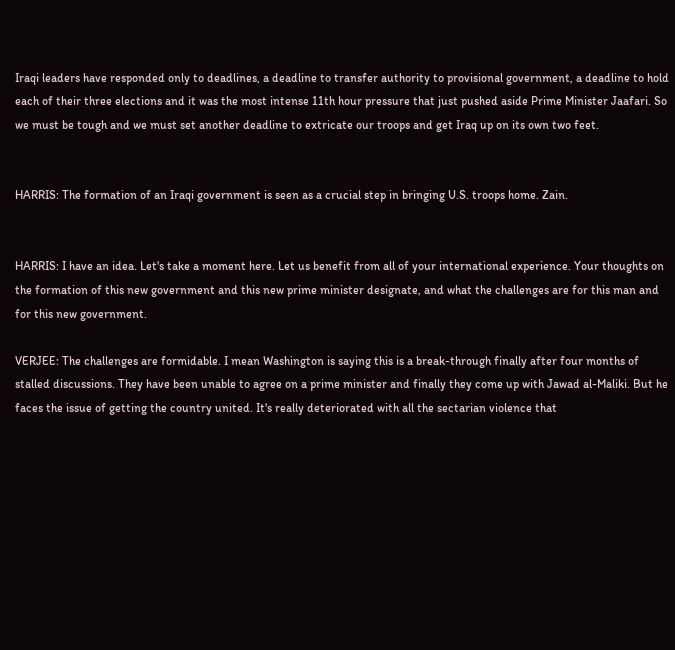Iraqi leaders have responded only to deadlines, a deadline to transfer authority to provisional government, a deadline to hold each of their three elections and it was the most intense 11th hour pressure that just pushed aside Prime Minister Jaafari. So we must be tough and we must set another deadline to extricate our troops and get Iraq up on its own two feet.


HARRIS: The formation of an Iraqi government is seen as a crucial step in bringing U.S. troops home. Zain.


HARRIS: I have an idea. Let's take a moment here. Let us benefit from all of your international experience. Your thoughts on the formation of this new government and this new prime minister designate, and what the challenges are for this man and for this new government.

VERJEE: The challenges are formidable. I mean Washington is saying this is a break-through finally after four months of stalled discussions. They have been unable to agree on a prime minister and finally they come up with Jawad al-Maliki. But he faces the issue of getting the country united. It's really deteriorated with all the sectarian violence that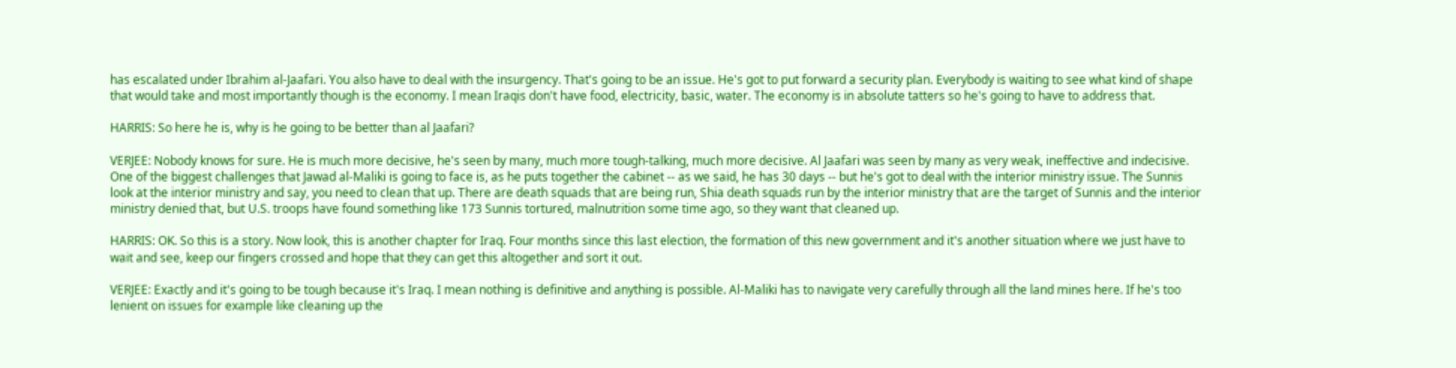has escalated under Ibrahim al-Jaafari. You also have to deal with the insurgency. That's going to be an issue. He's got to put forward a security plan. Everybody is waiting to see what kind of shape that would take and most importantly though is the economy. I mean Iraqis don't have food, electricity, basic, water. The economy is in absolute tatters so he's going to have to address that.

HARRIS: So here he is, why is he going to be better than al Jaafari?

VERJEE: Nobody knows for sure. He is much more decisive, he's seen by many, much more tough-talking, much more decisive. Al Jaafari was seen by many as very weak, ineffective and indecisive. One of the biggest challenges that Jawad al-Maliki is going to face is, as he puts together the cabinet -- as we said, he has 30 days -- but he's got to deal with the interior ministry issue. The Sunnis look at the interior ministry and say, you need to clean that up. There are death squads that are being run, Shia death squads run by the interior ministry that are the target of Sunnis and the interior ministry denied that, but U.S. troops have found something like 173 Sunnis tortured, malnutrition some time ago, so they want that cleaned up.

HARRIS: OK. So this is a story. Now look, this is another chapter for Iraq. Four months since this last election, the formation of this new government and it's another situation where we just have to wait and see, keep our fingers crossed and hope that they can get this altogether and sort it out.

VERJEE: Exactly and it's going to be tough because it's Iraq. I mean nothing is definitive and anything is possible. Al-Maliki has to navigate very carefully through all the land mines here. If he's too lenient on issues for example like cleaning up the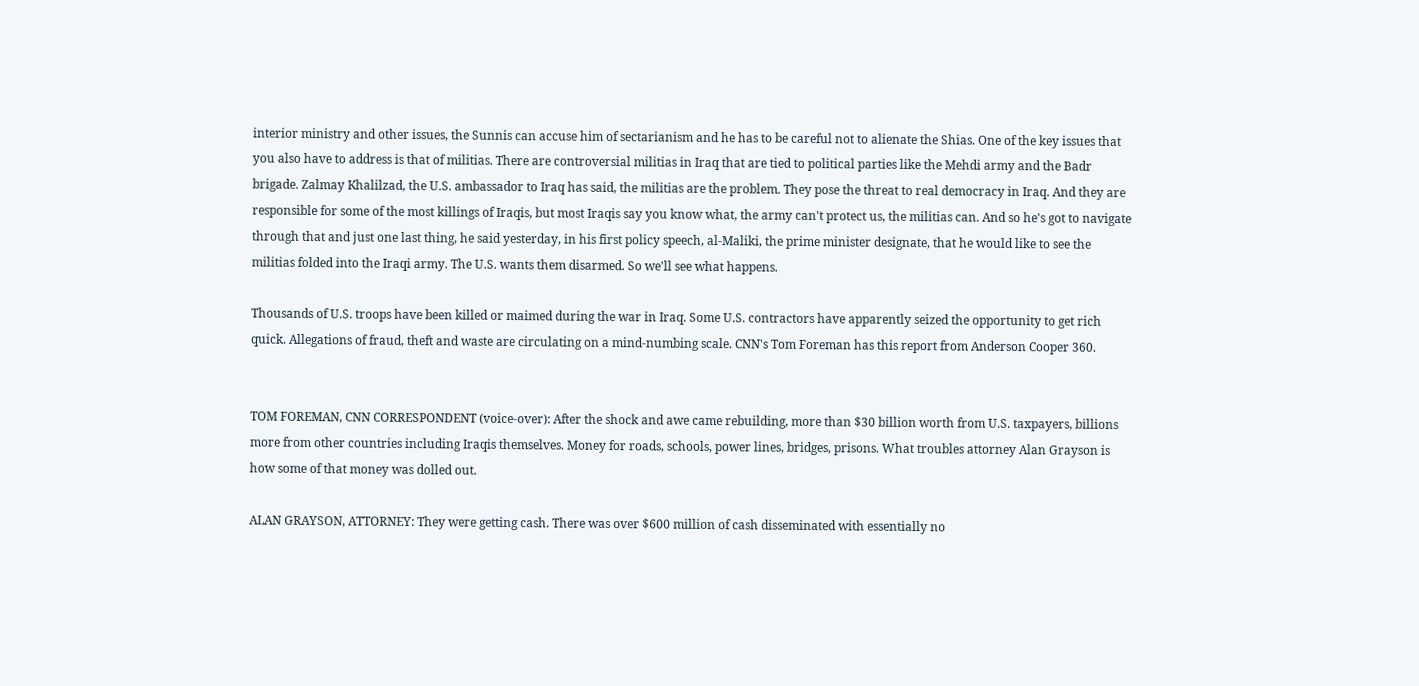interior ministry and other issues, the Sunnis can accuse him of sectarianism and he has to be careful not to alienate the Shias. One of the key issues that you also have to address is that of militias. There are controversial militias in Iraq that are tied to political parties like the Mehdi army and the Badr brigade. Zalmay Khalilzad, the U.S. ambassador to Iraq has said, the militias are the problem. They pose the threat to real democracy in Iraq. And they are responsible for some of the most killings of Iraqis, but most Iraqis say you know what, the army can't protect us, the militias can. And so he's got to navigate through that and just one last thing, he said yesterday, in his first policy speech, al-Maliki, the prime minister designate, that he would like to see the militias folded into the Iraqi army. The U.S. wants them disarmed. So we'll see what happens.

Thousands of U.S. troops have been killed or maimed during the war in Iraq. Some U.S. contractors have apparently seized the opportunity to get rich quick. Allegations of fraud, theft and waste are circulating on a mind-numbing scale. CNN's Tom Foreman has this report from Anderson Cooper 360.


TOM FOREMAN, CNN CORRESPONDENT (voice-over): After the shock and awe came rebuilding, more than $30 billion worth from U.S. taxpayers, billions more from other countries including Iraqis themselves. Money for roads, schools, power lines, bridges, prisons. What troubles attorney Alan Grayson is how some of that money was dolled out.

ALAN GRAYSON, ATTORNEY: They were getting cash. There was over $600 million of cash disseminated with essentially no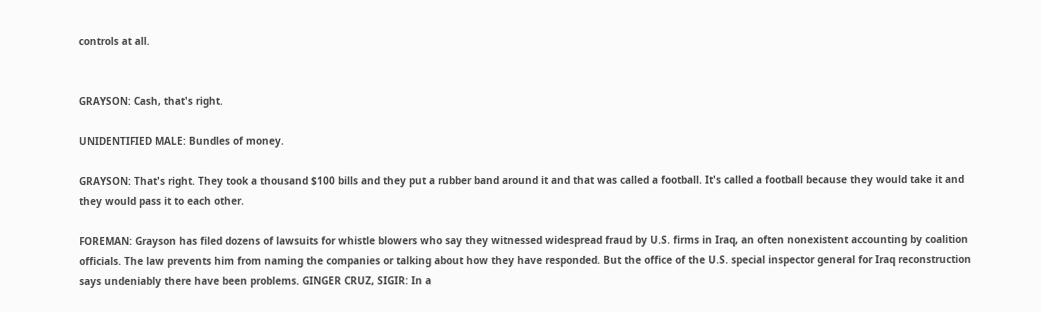controls at all.


GRAYSON: Cash, that's right.

UNIDENTIFIED MALE: Bundles of money.

GRAYSON: That's right. They took a thousand $100 bills and they put a rubber band around it and that was called a football. It's called a football because they would take it and they would pass it to each other.

FOREMAN: Grayson has filed dozens of lawsuits for whistle blowers who say they witnessed widespread fraud by U.S. firms in Iraq, an often nonexistent accounting by coalition officials. The law prevents him from naming the companies or talking about how they have responded. But the office of the U.S. special inspector general for Iraq reconstruction says undeniably there have been problems. GINGER CRUZ, SIGIR: In a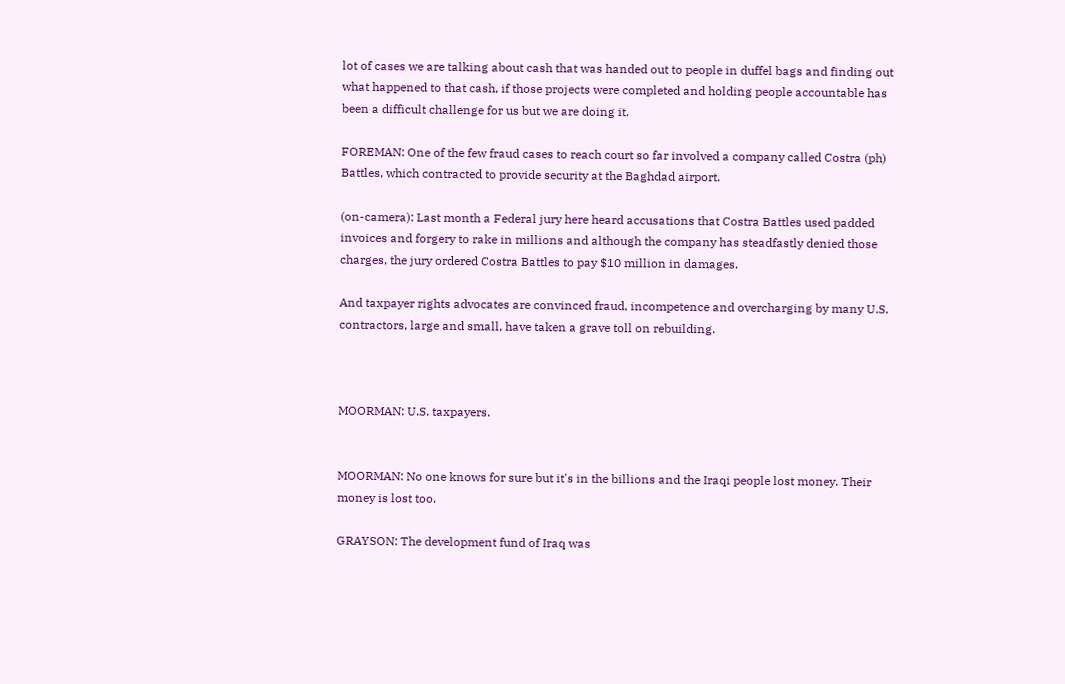lot of cases we are talking about cash that was handed out to people in duffel bags and finding out what happened to that cash, if those projects were completed and holding people accountable has been a difficult challenge for us but we are doing it.

FOREMAN: One of the few fraud cases to reach court so far involved a company called Costra (ph) Battles, which contracted to provide security at the Baghdad airport.

(on-camera): Last month a Federal jury here heard accusations that Costra Battles used padded invoices and forgery to rake in millions and although the company has steadfastly denied those charges, the jury ordered Costra Battles to pay $10 million in damages.

And taxpayer rights advocates are convinced fraud, incompetence and overcharging by many U.S. contractors, large and small, have taken a grave toll on rebuilding.



MOORMAN: U.S. taxpayers.


MOORMAN: No one knows for sure but it's in the billions and the Iraqi people lost money. Their money is lost too.

GRAYSON: The development fund of Iraq was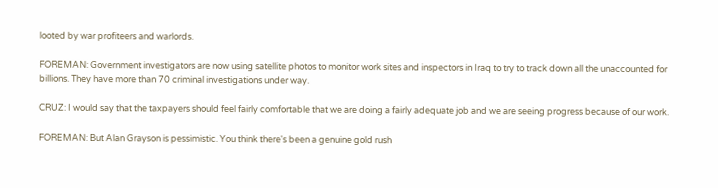looted by war profiteers and warlords.

FOREMAN: Government investigators are now using satellite photos to monitor work sites and inspectors in Iraq to try to track down all the unaccounted for billions. They have more than 70 criminal investigations under way.

CRUZ: I would say that the taxpayers should feel fairly comfortable that we are doing a fairly adequate job and we are seeing progress because of our work.

FOREMAN: But Alan Grayson is pessimistic. You think there's been a genuine gold rush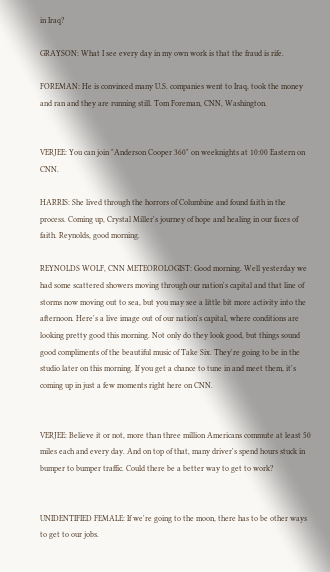in Iraq?

GRAYSON: What I see every day in my own work is that the fraud is rife.

FOREMAN: He is convinced many U.S. companies went to Iraq, took the money and ran and they are running still. Tom Foreman, CNN, Washington.


VERJEE: You can join "Anderson Cooper 360" on weeknights at 10:00 Eastern on CNN.

HARRIS: She lived through the horrors of Columbine and found faith in the process. Coming up, Crystal Miller's journey of hope and healing in our faces of faith. Reynolds, good morning.

REYNOLDS WOLF, CNN METEOROLOGIST: Good morning. Well yesterday we had some scattered showers moving through our nation's capital and that line of storms now moving out to sea, but you may see a little bit more activity into the afternoon. Here's a live image out of our nation's capital, where conditions are looking pretty good this morning. Not only do they look good, but things sound good compliments of the beautiful music of Take Six. They're going to be in the studio later on this morning. If you get a chance to tune in and meet them, it's coming up in just a few moments right here on CNN.


VERJEE: Believe it or not, more than three million Americans commute at least 50 miles each and every day. And on top of that, many driver's spend hours stuck in bumper to bumper traffic. Could there be a better way to get to work?


UNIDENTIFIED FEMALE: If we're going to the moon, there has to be other ways to get to our jobs.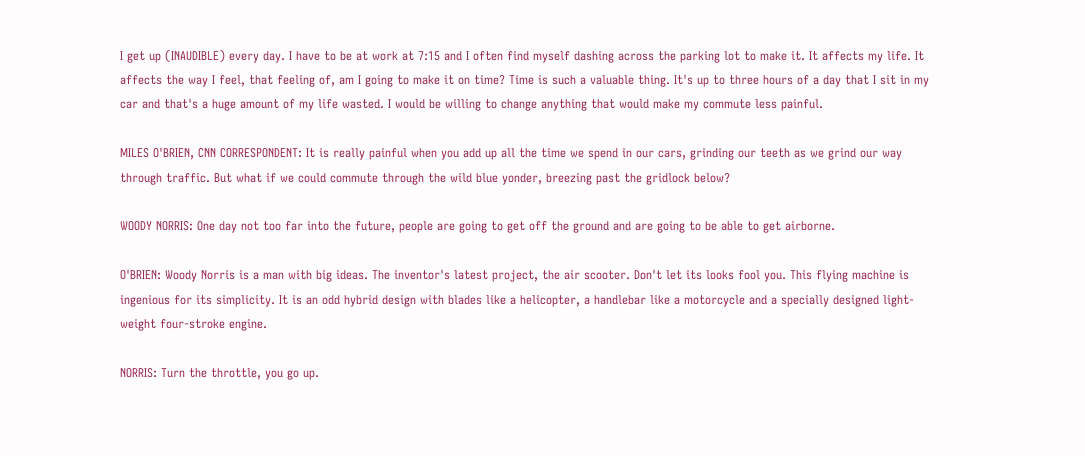I get up (INAUDIBLE) every day. I have to be at work at 7:15 and I often find myself dashing across the parking lot to make it. It affects my life. It affects the way I feel, that feeling of, am I going to make it on time? Time is such a valuable thing. It's up to three hours of a day that I sit in my car and that's a huge amount of my life wasted. I would be willing to change anything that would make my commute less painful.

MILES O'BRIEN, CNN CORRESPONDENT: It is really painful when you add up all the time we spend in our cars, grinding our teeth as we grind our way through traffic. But what if we could commute through the wild blue yonder, breezing past the gridlock below?

WOODY NORRIS: One day not too far into the future, people are going to get off the ground and are going to be able to get airborne.

O'BRIEN: Woody Norris is a man with big ideas. The inventor's latest project, the air scooter. Don't let its looks fool you. This flying machine is ingenious for its simplicity. It is an odd hybrid design with blades like a helicopter, a handlebar like a motorcycle and a specially designed light-weight four-stroke engine.

NORRIS: Turn the throttle, you go up.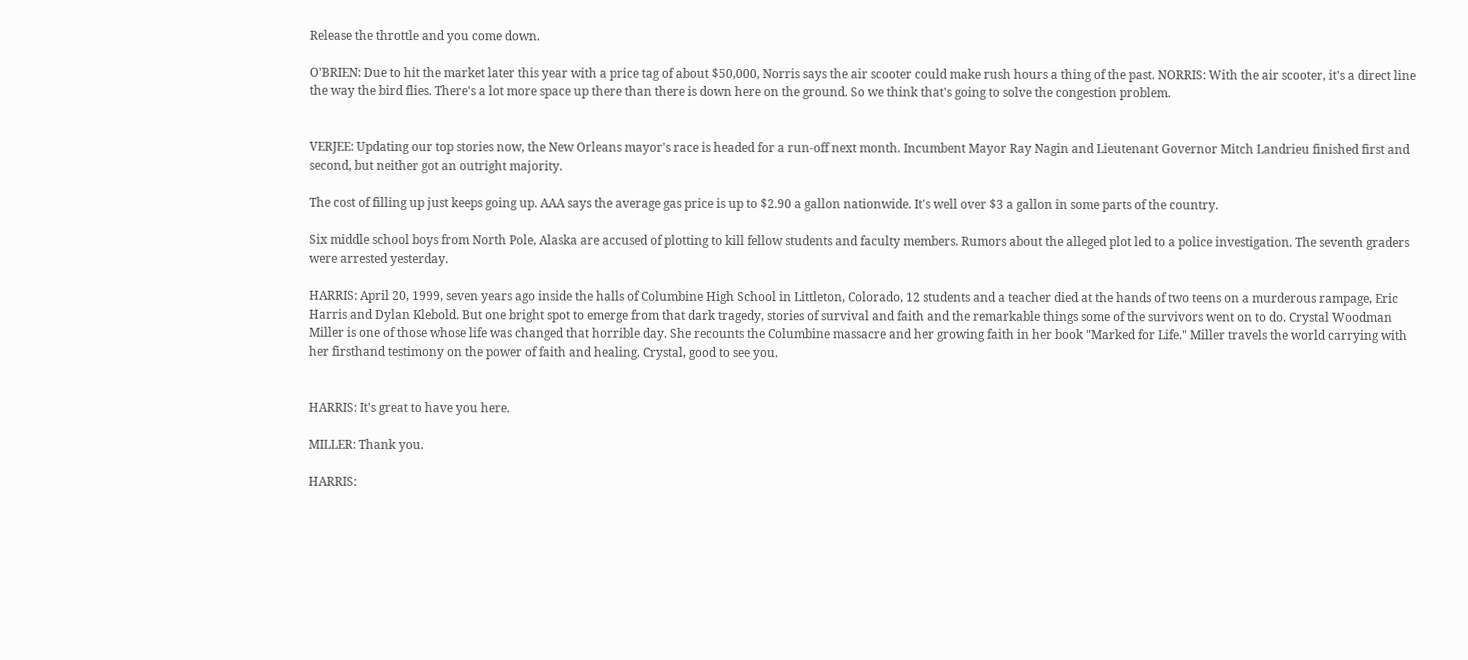Release the throttle and you come down.

O'BRIEN: Due to hit the market later this year with a price tag of about $50,000, Norris says the air scooter could make rush hours a thing of the past. NORRIS: With the air scooter, it's a direct line the way the bird flies. There's a lot more space up there than there is down here on the ground. So we think that's going to solve the congestion problem.


VERJEE: Updating our top stories now, the New Orleans mayor's race is headed for a run-off next month. Incumbent Mayor Ray Nagin and Lieutenant Governor Mitch Landrieu finished first and second, but neither got an outright majority.

The cost of filling up just keeps going up. AAA says the average gas price is up to $2.90 a gallon nationwide. It's well over $3 a gallon in some parts of the country.

Six middle school boys from North Pole, Alaska are accused of plotting to kill fellow students and faculty members. Rumors about the alleged plot led to a police investigation. The seventh graders were arrested yesterday.

HARRIS: April 20, 1999, seven years ago inside the halls of Columbine High School in Littleton, Colorado, 12 students and a teacher died at the hands of two teens on a murderous rampage, Eric Harris and Dylan Klebold. But one bright spot to emerge from that dark tragedy, stories of survival and faith and the remarkable things some of the survivors went on to do. Crystal Woodman Miller is one of those whose life was changed that horrible day. She recounts the Columbine massacre and her growing faith in her book "Marked for Life." Miller travels the world carrying with her firsthand testimony on the power of faith and healing. Crystal, good to see you.


HARRIS: It's great to have you here.

MILLER: Thank you.

HARRIS: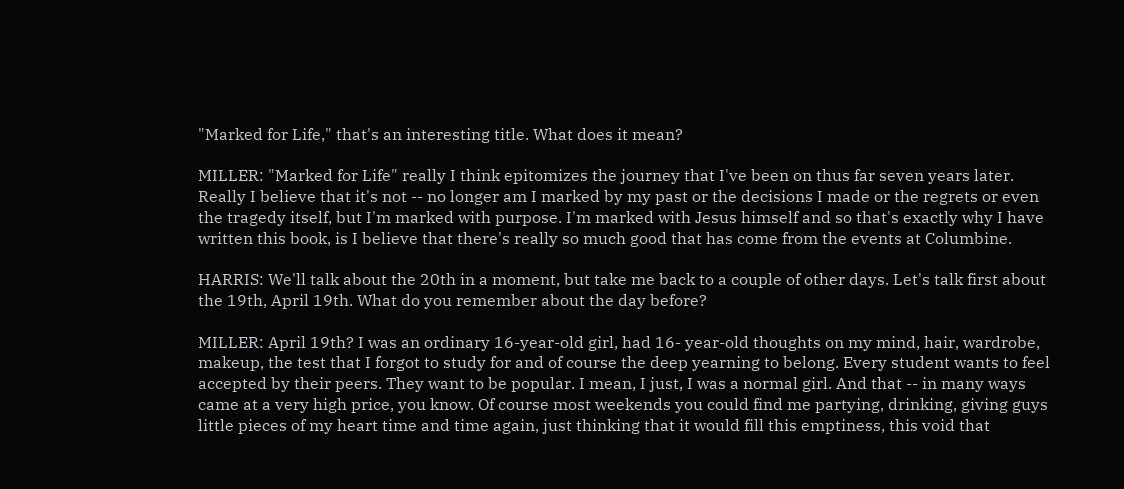"Marked for Life," that's an interesting title. What does it mean?

MILLER: "Marked for Life" really I think epitomizes the journey that I've been on thus far seven years later. Really I believe that it's not -- no longer am I marked by my past or the decisions I made or the regrets or even the tragedy itself, but I'm marked with purpose. I'm marked with Jesus himself and so that's exactly why I have written this book, is I believe that there's really so much good that has come from the events at Columbine.

HARRIS: We'll talk about the 20th in a moment, but take me back to a couple of other days. Let's talk first about the 19th, April 19th. What do you remember about the day before?

MILLER: April 19th? I was an ordinary 16-year-old girl, had 16- year-old thoughts on my mind, hair, wardrobe, makeup, the test that I forgot to study for and of course the deep yearning to belong. Every student wants to feel accepted by their peers. They want to be popular. I mean, I just, I was a normal girl. And that -- in many ways came at a very high price, you know. Of course most weekends you could find me partying, drinking, giving guys little pieces of my heart time and time again, just thinking that it would fill this emptiness, this void that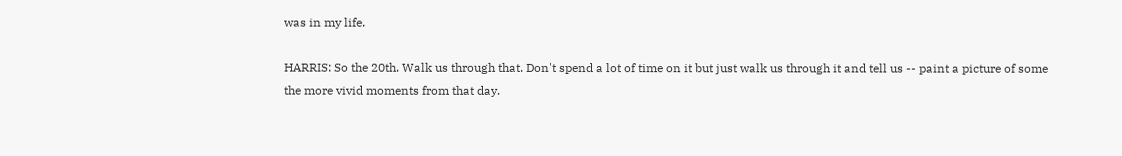was in my life.

HARRIS: So the 20th. Walk us through that. Don't spend a lot of time on it but just walk us through it and tell us -- paint a picture of some the more vivid moments from that day.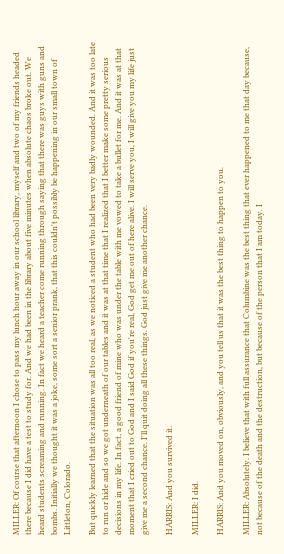MILLER: Of course that afternoon I chose to pass my lunch hour away in our school library, myself and two of my friends headed there because I did have a test to study for. And we had been in the library about five minutes when absolute chaos broke out. We heard students screaming and running. In fact we heard a teacher come running through saying that there was guys with guns and bombs. Initially we thought it was a joke, some sort a senior prank, that this couldn't possibly be happening in our small town of Littleton, Colorado.

But quickly learned that the situation was all too real, as we noticed a student who had been very badly wounded. And it was too late to run or hide and so we got underneath of our tables and it was at that time that I realized that I better make some pretty serious decisions in my life. In fact, a good friend of mine who was under the table with me vowed to take a bullet for me. And it was at that moment that I cried out to God and I said God if you're real, God get me out of here alive. I will serve you, I will give you my life just give me a second chance. I'll quit doing all these things. God just give me another chance.

HARRIS: And you survived it.

MILLER: I did.

HARRIS: And you moved on, obviously, and you tell us that it was the best thing to happen to you.

MILLER: Absolutely. I believe that with full assurance that Columbine was the best thing that ever happened to me that day because, not because of the death and the destruction, but because of the person that I am today. I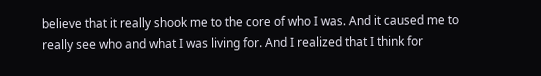believe that it really shook me to the core of who I was. And it caused me to really see who and what I was living for. And I realized that I think for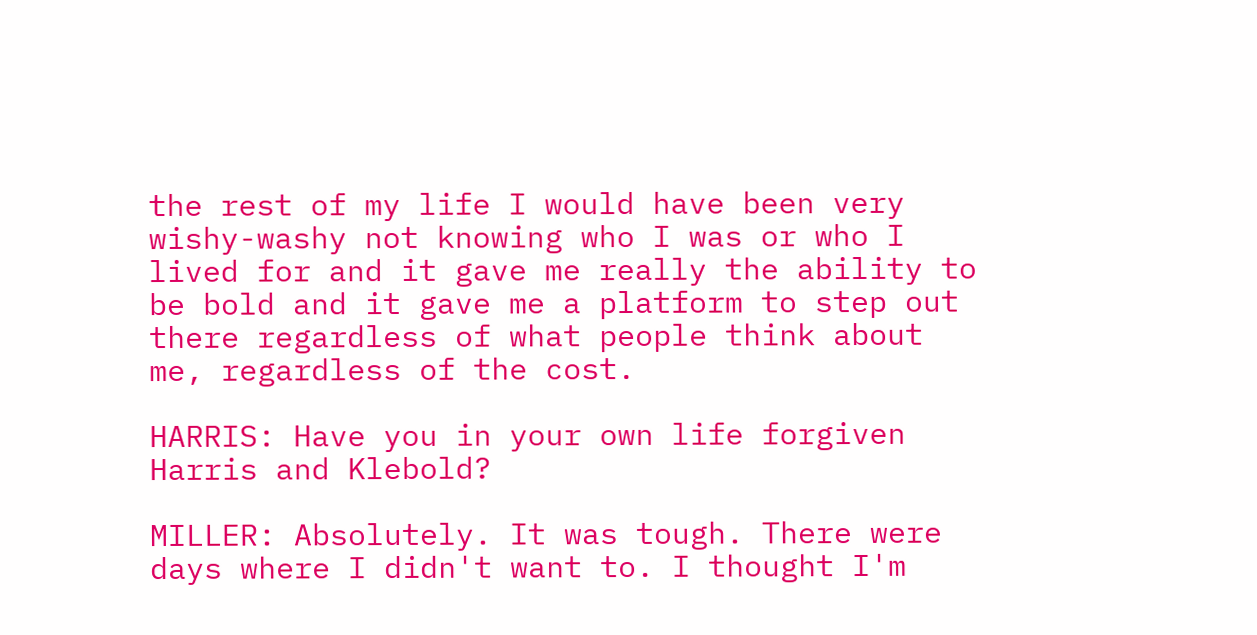the rest of my life I would have been very wishy-washy not knowing who I was or who I lived for and it gave me really the ability to be bold and it gave me a platform to step out there regardless of what people think about me, regardless of the cost.

HARRIS: Have you in your own life forgiven Harris and Klebold?

MILLER: Absolutely. It was tough. There were days where I didn't want to. I thought I'm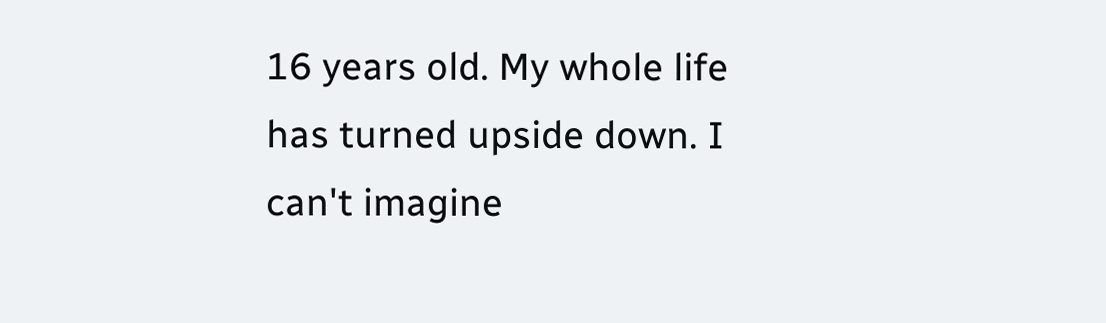16 years old. My whole life has turned upside down. I can't imagine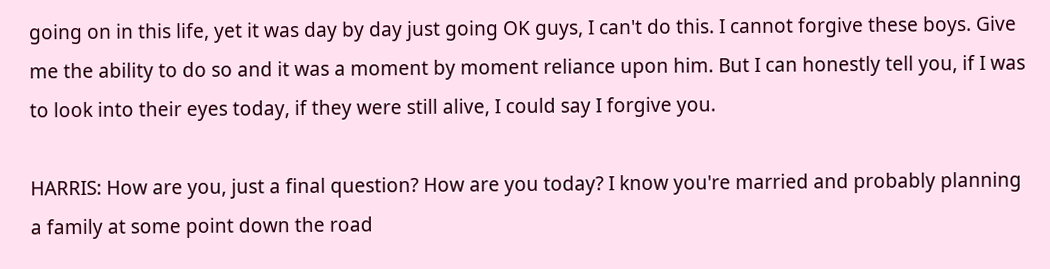going on in this life, yet it was day by day just going OK guys, I can't do this. I cannot forgive these boys. Give me the ability to do so and it was a moment by moment reliance upon him. But I can honestly tell you, if I was to look into their eyes today, if they were still alive, I could say I forgive you.

HARRIS: How are you, just a final question? How are you today? I know you're married and probably planning a family at some point down the road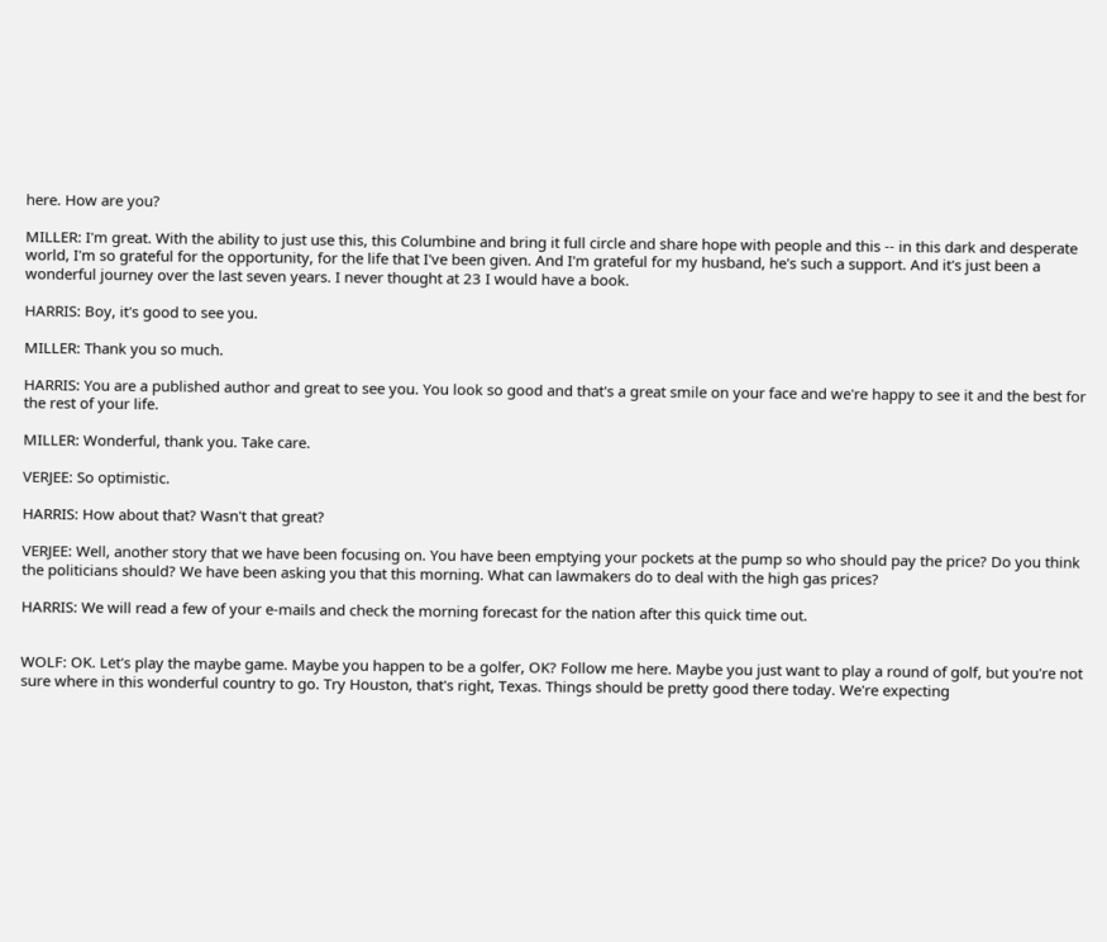here. How are you?

MILLER: I'm great. With the ability to just use this, this Columbine and bring it full circle and share hope with people and this -- in this dark and desperate world, I'm so grateful for the opportunity, for the life that I've been given. And I'm grateful for my husband, he's such a support. And it's just been a wonderful journey over the last seven years. I never thought at 23 I would have a book.

HARRIS: Boy, it's good to see you.

MILLER: Thank you so much.

HARRIS: You are a published author and great to see you. You look so good and that's a great smile on your face and we're happy to see it and the best for the rest of your life.

MILLER: Wonderful, thank you. Take care.

VERJEE: So optimistic.

HARRIS: How about that? Wasn't that great?

VERJEE: Well, another story that we have been focusing on. You have been emptying your pockets at the pump so who should pay the price? Do you think the politicians should? We have been asking you that this morning. What can lawmakers do to deal with the high gas prices?

HARRIS: We will read a few of your e-mails and check the morning forecast for the nation after this quick time out.


WOLF: OK. Let's play the maybe game. Maybe you happen to be a golfer, OK? Follow me here. Maybe you just want to play a round of golf, but you're not sure where in this wonderful country to go. Try Houston, that's right, Texas. Things should be pretty good there today. We're expecting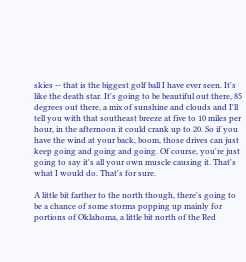skies -- that is the biggest golf ball I have ever seen. It's like the death star. It's going to be beautiful out there, 85 degrees out there, a mix of sunshine and clouds and I'll tell you with that southeast breeze at five to 10 miles per hour, in the afternoon it could crank up to 20. So if you have the wind at your back, boom, those drives can just keep going and going and going. Of course, you're just going to say it's all your own muscle causing it. That's what I would do. That's for sure.

A little bit farther to the north though, there's going to be a chance of some storms popping up mainly for portions of Oklahoma, a little bit north of the Red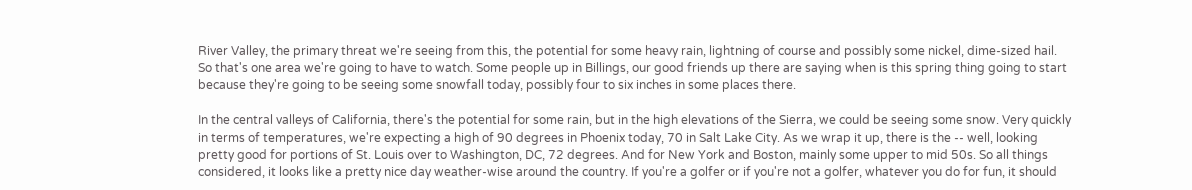River Valley, the primary threat we're seeing from this, the potential for some heavy rain, lightning of course and possibly some nickel, dime-sized hail. So that's one area we're going to have to watch. Some people up in Billings, our good friends up there are saying when is this spring thing going to start because they're going to be seeing some snowfall today, possibly four to six inches in some places there.

In the central valleys of California, there's the potential for some rain, but in the high elevations of the Sierra, we could be seeing some snow. Very quickly in terms of temperatures, we're expecting a high of 90 degrees in Phoenix today, 70 in Salt Lake City. As we wrap it up, there is the -- well, looking pretty good for portions of St. Louis over to Washington, DC, 72 degrees. And for New York and Boston, mainly some upper to mid 50s. So all things considered, it looks like a pretty nice day weather-wise around the country. If you're a golfer or if you're not a golfer, whatever you do for fun, it should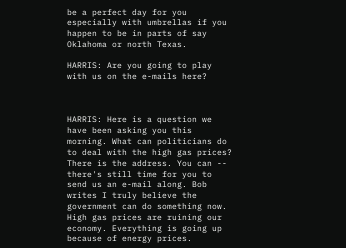be a perfect day for you especially with umbrellas if you happen to be in parts of say Oklahoma or north Texas.

HARRIS: Are you going to play with us on the e-mails here?



HARRIS: Here is a question we have been asking you this morning. What can politicians do to deal with the high gas prices? There is the address. You can -- there's still time for you to send us an e-mail along. Bob writes I truly believe the government can do something now. High gas prices are ruining our economy. Everything is going up because of energy prices.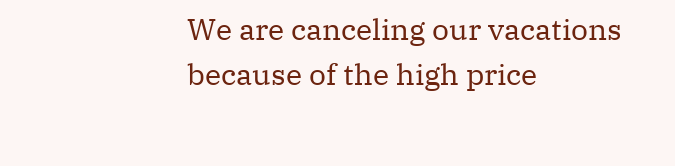We are canceling our vacations because of the high price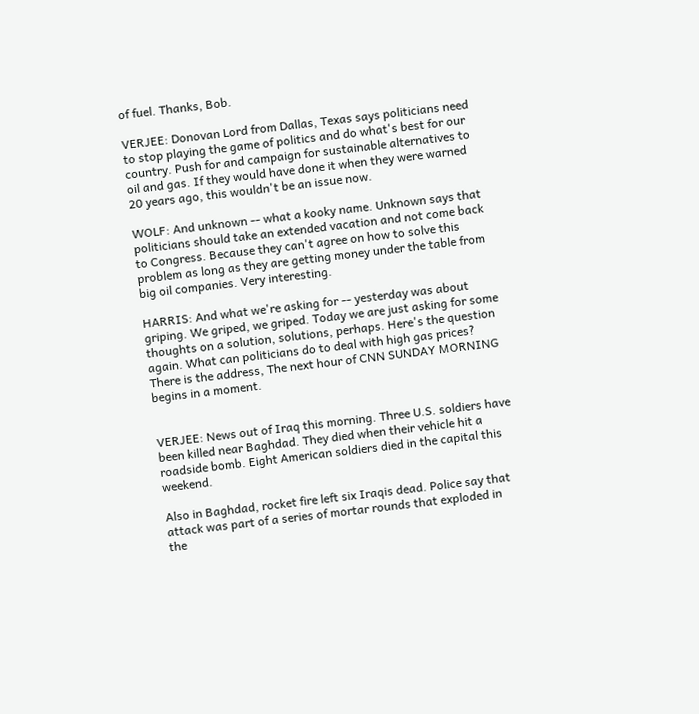of fuel. Thanks, Bob.

VERJEE: Donovan Lord from Dallas, Texas says politicians need to stop playing the game of politics and do what's best for our country. Push for and campaign for sustainable alternatives to oil and gas. If they would have done it when they were warned 20 years ago, this wouldn't be an issue now.

WOLF: And unknown -- what a kooky name. Unknown says that politicians should take an extended vacation and not come back to Congress. Because they can't agree on how to solve this problem as long as they are getting money under the table from big oil companies. Very interesting.

HARRIS: And what we're asking for -- yesterday was about griping. We griped, we griped. Today we are just asking for some thoughts on a solution, solutions, perhaps. Here's the question again. What can politicians do to deal with high gas prices? There is the address, The next hour of CNN SUNDAY MORNING begins in a moment.


VERJEE: News out of Iraq this morning. Three U.S. soldiers have been killed near Baghdad. They died when their vehicle hit a roadside bomb. Eight American soldiers died in the capital this weekend.

Also in Baghdad, rocket fire left six Iraqis dead. Police say that attack was part of a series of mortar rounds that exploded in the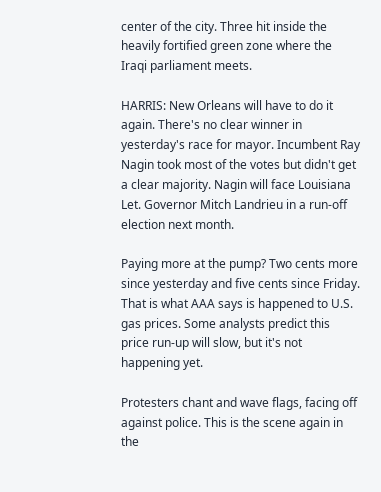center of the city. Three hit inside the heavily fortified green zone where the Iraqi parliament meets.

HARRIS: New Orleans will have to do it again. There's no clear winner in yesterday's race for mayor. Incumbent Ray Nagin took most of the votes but didn't get a clear majority. Nagin will face Louisiana Let. Governor Mitch Landrieu in a run-off election next month.

Paying more at the pump? Two cents more since yesterday and five cents since Friday. That is what AAA says is happened to U.S. gas prices. Some analysts predict this price run-up will slow, but it's not happening yet.

Protesters chant and wave flags, facing off against police. This is the scene again in the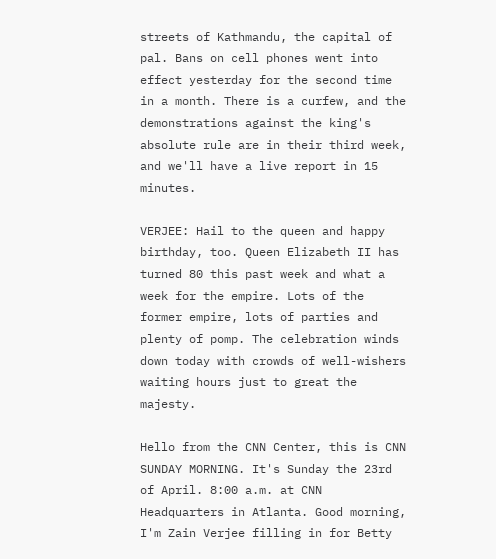streets of Kathmandu, the capital of pal. Bans on cell phones went into effect yesterday for the second time in a month. There is a curfew, and the demonstrations against the king's absolute rule are in their third week, and we'll have a live report in 15 minutes.

VERJEE: Hail to the queen and happy birthday, too. Queen Elizabeth II has turned 80 this past week and what a week for the empire. Lots of the former empire, lots of parties and plenty of pomp. The celebration winds down today with crowds of well-wishers waiting hours just to great the majesty.

Hello from the CNN Center, this is CNN SUNDAY MORNING. It's Sunday the 23rd of April. 8:00 a.m. at CNN Headquarters in Atlanta. Good morning, I'm Zain Verjee filling in for Betty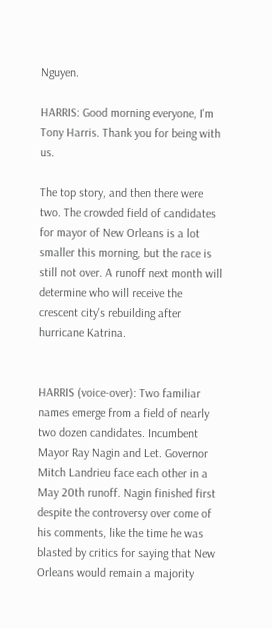Nguyen.

HARRIS: Good morning everyone, I'm Tony Harris. Thank you for being with us.

The top story, and then there were two. The crowded field of candidates for mayor of New Orleans is a lot smaller this morning, but the race is still not over. A runoff next month will determine who will receive the crescent city's rebuilding after hurricane Katrina.


HARRIS (voice-over): Two familiar names emerge from a field of nearly two dozen candidates. Incumbent Mayor Ray Nagin and Let. Governor Mitch Landrieu face each other in a May 20th runoff. Nagin finished first despite the controversy over come of his comments, like the time he was blasted by critics for saying that New Orleans would remain a majority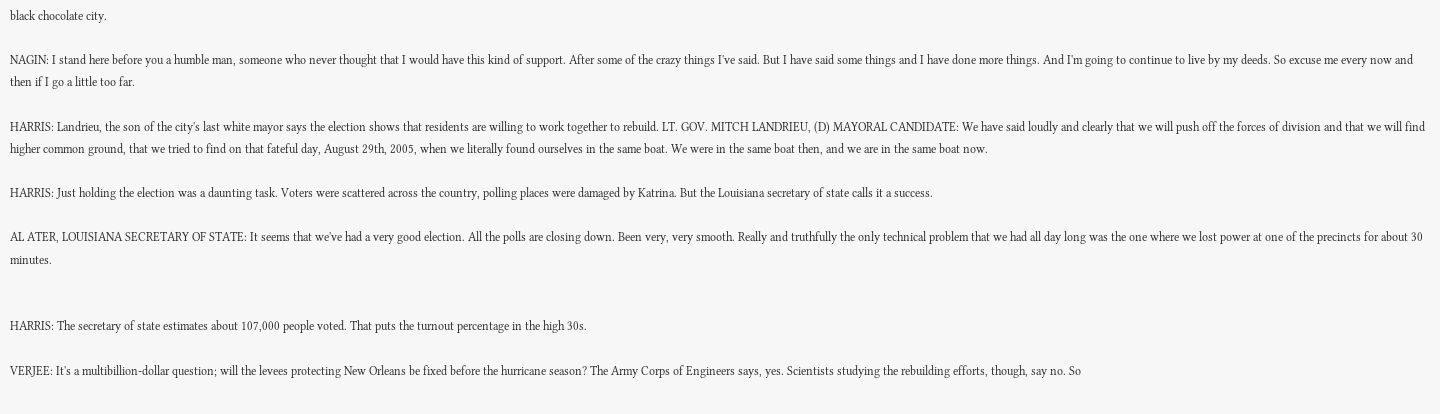black chocolate city.

NAGIN: I stand here before you a humble man, someone who never thought that I would have this kind of support. After some of the crazy things I've said. But I have said some things and I have done more things. And I'm going to continue to live by my deeds. So excuse me every now and then if I go a little too far.

HARRIS: Landrieu, the son of the city's last white mayor says the election shows that residents are willing to work together to rebuild. LT. GOV. MITCH LANDRIEU, (D) MAYORAL CANDIDATE: We have said loudly and clearly that we will push off the forces of division and that we will find higher common ground, that we tried to find on that fateful day, August 29th, 2005, when we literally found ourselves in the same boat. We were in the same boat then, and we are in the same boat now.

HARRIS: Just holding the election was a daunting task. Voters were scattered across the country, polling places were damaged by Katrina. But the Louisiana secretary of state calls it a success.

AL ATER, LOUISIANA SECRETARY OF STATE: It seems that we've had a very good election. All the polls are closing down. Been very, very smooth. Really and truthfully the only technical problem that we had all day long was the one where we lost power at one of the precincts for about 30 minutes.


HARRIS: The secretary of state estimates about 107,000 people voted. That puts the turnout percentage in the high 30s.

VERJEE: It's a multibillion-dollar question; will the levees protecting New Orleans be fixed before the hurricane season? The Army Corps of Engineers says, yes. Scientists studying the rebuilding efforts, though, say no. So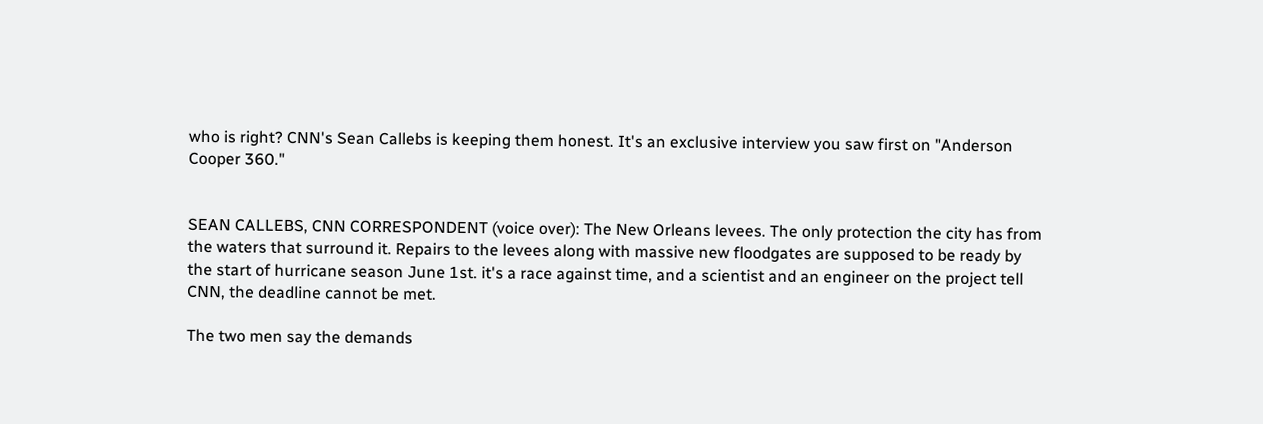who is right? CNN's Sean Callebs is keeping them honest. It's an exclusive interview you saw first on "Anderson Cooper 360."


SEAN CALLEBS, CNN CORRESPONDENT (voice over): The New Orleans levees. The only protection the city has from the waters that surround it. Repairs to the levees along with massive new floodgates are supposed to be ready by the start of hurricane season June 1st. it's a race against time, and a scientist and an engineer on the project tell CNN, the deadline cannot be met.

The two men say the demands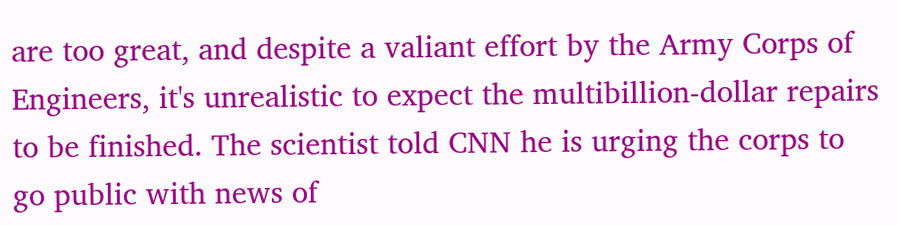are too great, and despite a valiant effort by the Army Corps of Engineers, it's unrealistic to expect the multibillion-dollar repairs to be finished. The scientist told CNN he is urging the corps to go public with news of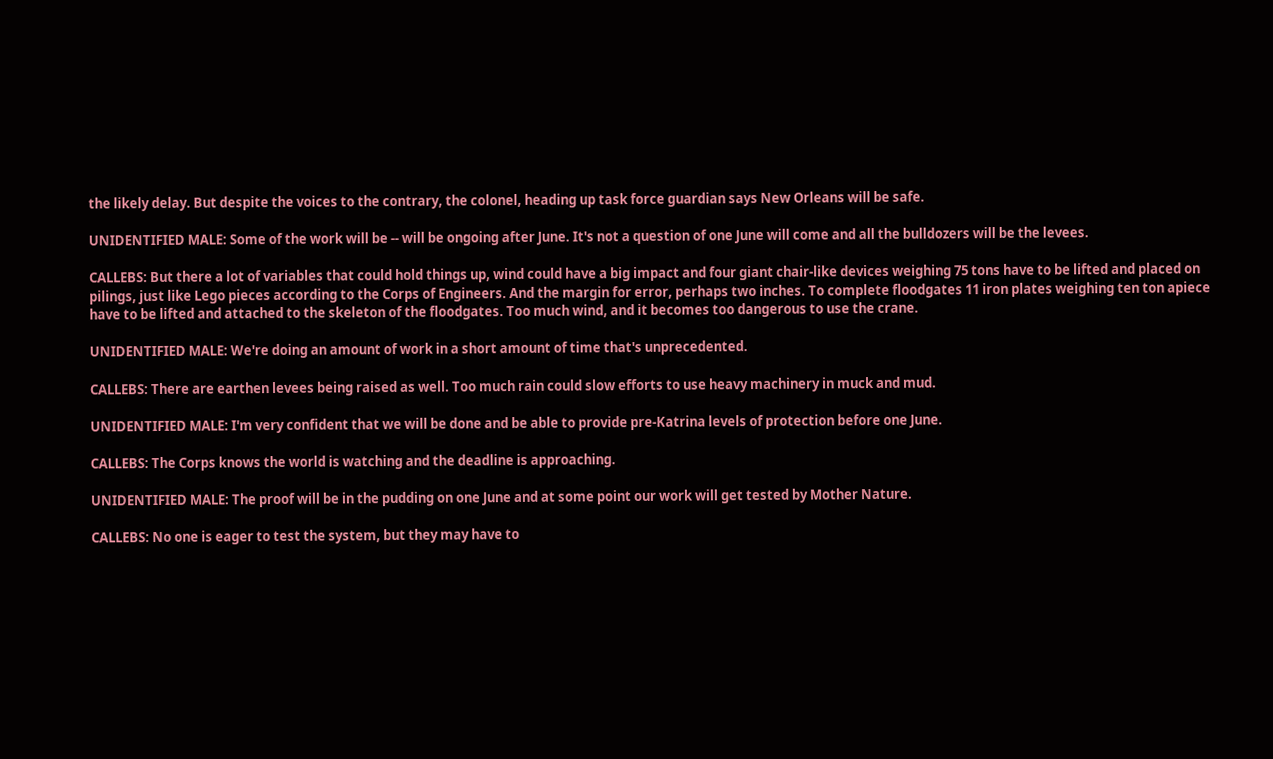the likely delay. But despite the voices to the contrary, the colonel, heading up task force guardian says New Orleans will be safe.

UNIDENTIFIED MALE: Some of the work will be -- will be ongoing after June. It's not a question of one June will come and all the bulldozers will be the levees.

CALLEBS: But there a lot of variables that could hold things up, wind could have a big impact and four giant chair-like devices weighing 75 tons have to be lifted and placed on pilings, just like Lego pieces according to the Corps of Engineers. And the margin for error, perhaps two inches. To complete floodgates 11 iron plates weighing ten ton apiece have to be lifted and attached to the skeleton of the floodgates. Too much wind, and it becomes too dangerous to use the crane.

UNIDENTIFIED MALE: We're doing an amount of work in a short amount of time that's unprecedented.

CALLEBS: There are earthen levees being raised as well. Too much rain could slow efforts to use heavy machinery in muck and mud.

UNIDENTIFIED MALE: I'm very confident that we will be done and be able to provide pre-Katrina levels of protection before one June.

CALLEBS: The Corps knows the world is watching and the deadline is approaching.

UNIDENTIFIED MALE: The proof will be in the pudding on one June and at some point our work will get tested by Mother Nature.

CALLEBS: No one is eager to test the system, but they may have to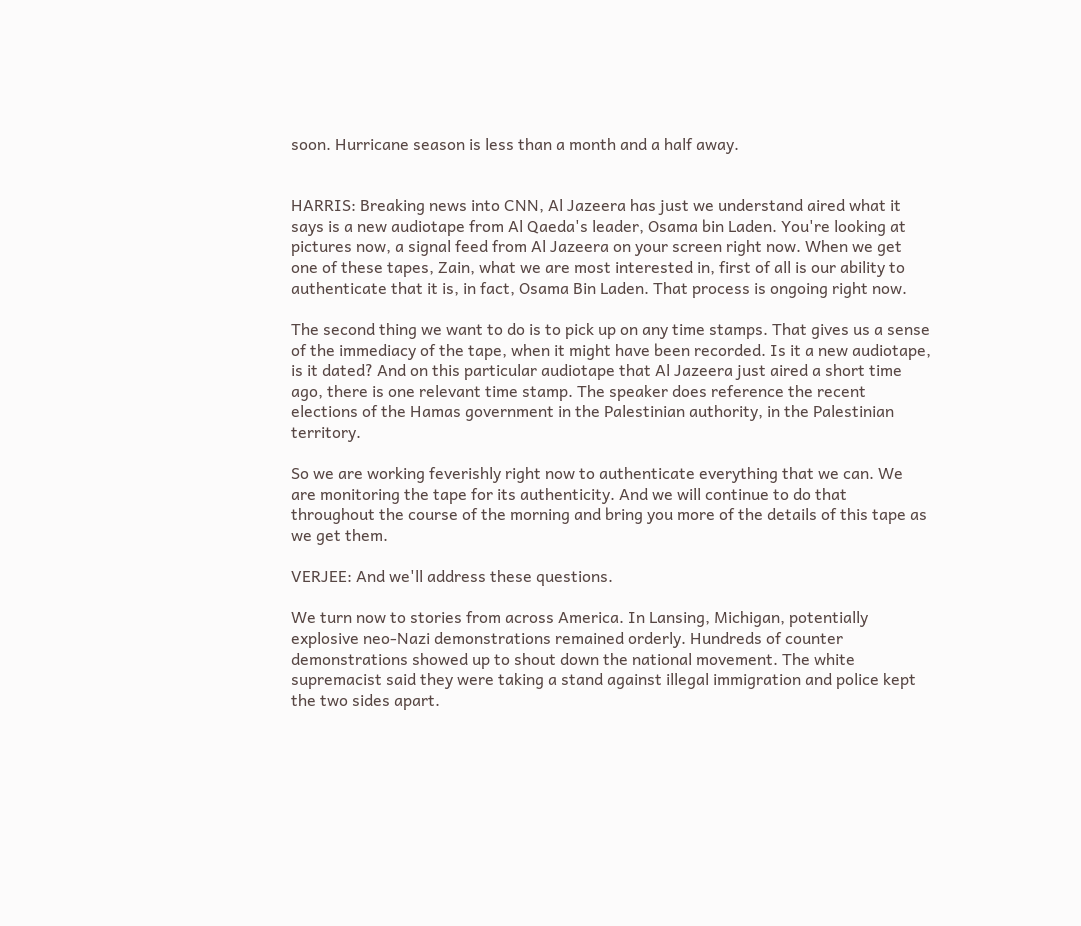soon. Hurricane season is less than a month and a half away.


HARRIS: Breaking news into CNN, Al Jazeera has just we understand aired what it says is a new audiotape from Al Qaeda's leader, Osama bin Laden. You're looking at pictures now, a signal feed from Al Jazeera on your screen right now. When we get one of these tapes, Zain, what we are most interested in, first of all is our ability to authenticate that it is, in fact, Osama Bin Laden. That process is ongoing right now.

The second thing we want to do is to pick up on any time stamps. That gives us a sense of the immediacy of the tape, when it might have been recorded. Is it a new audiotape, is it dated? And on this particular audiotape that Al Jazeera just aired a short time ago, there is one relevant time stamp. The speaker does reference the recent elections of the Hamas government in the Palestinian authority, in the Palestinian territory.

So we are working feverishly right now to authenticate everything that we can. We are monitoring the tape for its authenticity. And we will continue to do that throughout the course of the morning and bring you more of the details of this tape as we get them.

VERJEE: And we'll address these questions.

We turn now to stories from across America. In Lansing, Michigan, potentially explosive neo-Nazi demonstrations remained orderly. Hundreds of counter demonstrations showed up to shout down the national movement. The white supremacist said they were taking a stand against illegal immigration and police kept the two sides apart.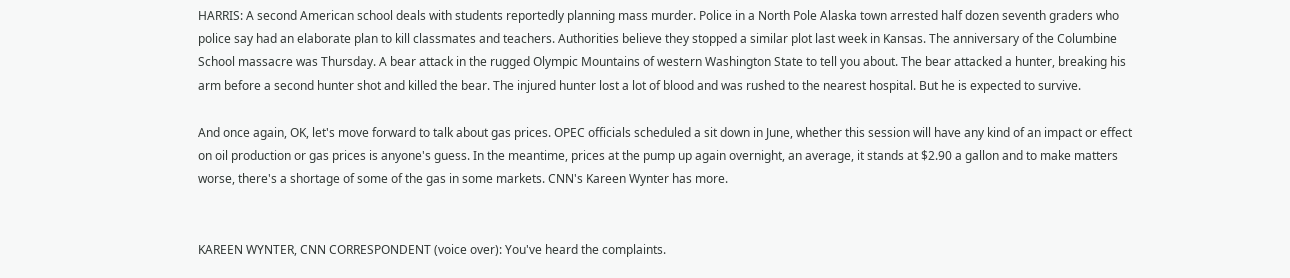HARRIS: A second American school deals with students reportedly planning mass murder. Police in a North Pole Alaska town arrested half dozen seventh graders who police say had an elaborate plan to kill classmates and teachers. Authorities believe they stopped a similar plot last week in Kansas. The anniversary of the Columbine School massacre was Thursday. A bear attack in the rugged Olympic Mountains of western Washington State to tell you about. The bear attacked a hunter, breaking his arm before a second hunter shot and killed the bear. The injured hunter lost a lot of blood and was rushed to the nearest hospital. But he is expected to survive.

And once again, OK, let's move forward to talk about gas prices. OPEC officials scheduled a sit down in June, whether this session will have any kind of an impact or effect on oil production or gas prices is anyone's guess. In the meantime, prices at the pump up again overnight, an average, it stands at $2.90 a gallon and to make matters worse, there's a shortage of some of the gas in some markets. CNN's Kareen Wynter has more.


KAREEN WYNTER, CNN CORRESPONDENT (voice over): You've heard the complaints.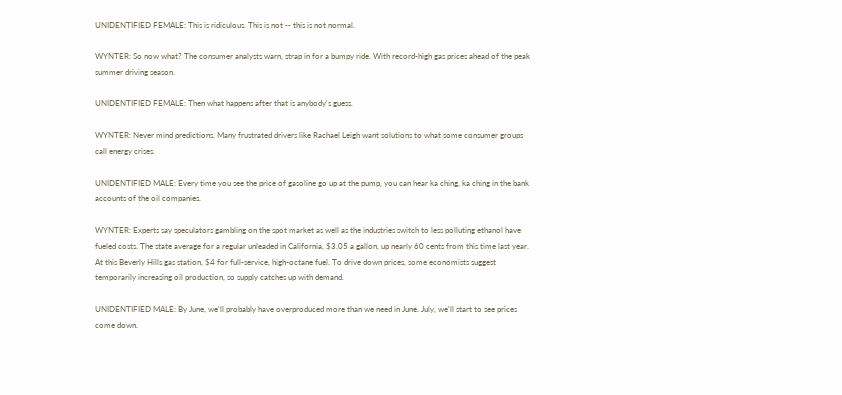UNIDENTIFIED FEMALE: This is ridiculous. This is not -- this is not normal.

WYNTER: So now what? The consumer analysts warn, strap in for a bumpy ride. With record-high gas prices ahead of the peak summer driving season.

UNIDENTIFIED FEMALE: Then what happens after that is anybody's guess.

WYNTER: Never mind predictions. Many frustrated drivers like Rachael Leigh want solutions to what some consumer groups call energy crises.

UNIDENTIFIED MALE: Every time you see the price of gasoline go up at the pump, you can hear ka ching, ka ching in the bank accounts of the oil companies.

WYNTER: Experts say speculators gambling on the spot market as well as the industries switch to less polluting ethanol have fueled costs. The state average for a regular unleaded in California, $3.05 a gallon, up nearly 60 cents from this time last year. At this Beverly Hills gas station, $4 for full-service, high-octane fuel. To drive down prices, some economists suggest temporarily increasing oil production, so supply catches up with demand.

UNIDENTIFIED MALE: By June, we'll probably have overproduced more than we need in June. July, we'll start to see prices come down.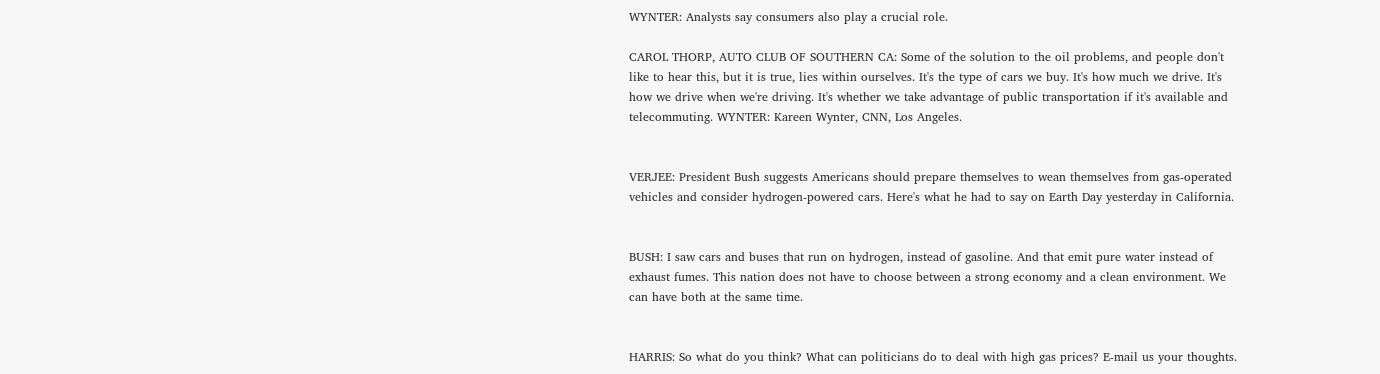WYNTER: Analysts say consumers also play a crucial role.

CAROL THORP, AUTO CLUB OF SOUTHERN CA: Some of the solution to the oil problems, and people don't like to hear this, but it is true, lies within ourselves. It's the type of cars we buy. It's how much we drive. It's how we drive when we're driving. It's whether we take advantage of public transportation if it's available and telecommuting. WYNTER: Kareen Wynter, CNN, Los Angeles.


VERJEE: President Bush suggests Americans should prepare themselves to wean themselves from gas-operated vehicles and consider hydrogen-powered cars. Here's what he had to say on Earth Day yesterday in California.


BUSH: I saw cars and buses that run on hydrogen, instead of gasoline. And that emit pure water instead of exhaust fumes. This nation does not have to choose between a strong economy and a clean environment. We can have both at the same time.


HARRIS: So what do you think? What can politicians do to deal with high gas prices? E-mail us your thoughts.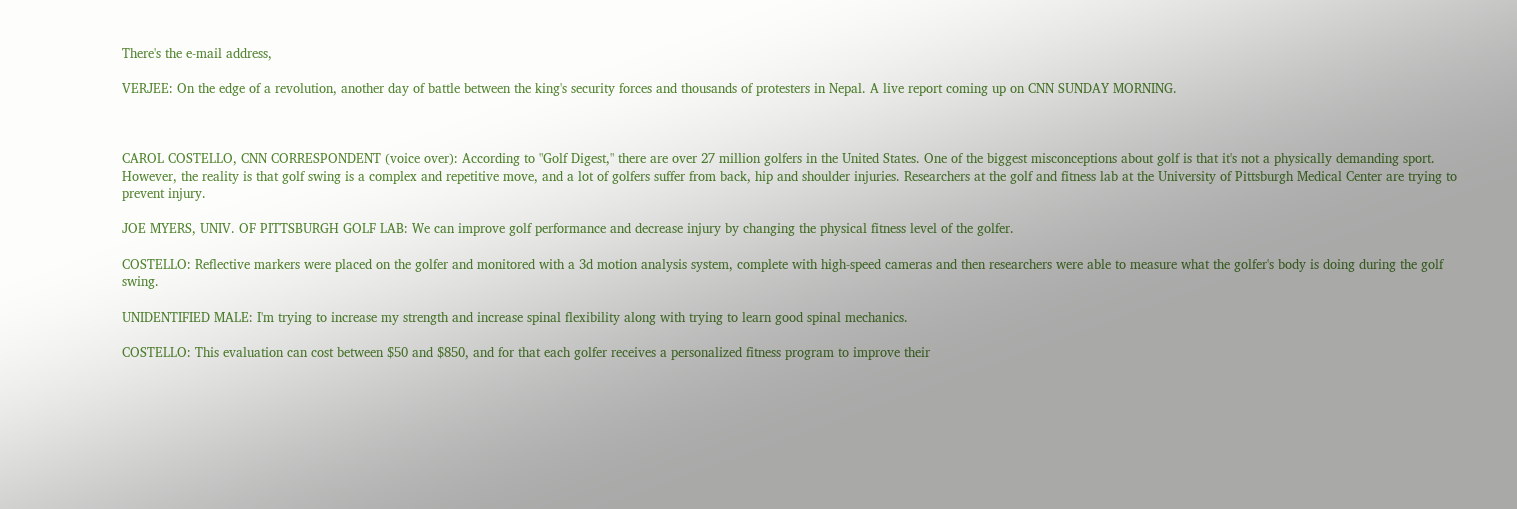There's the e-mail address,

VERJEE: On the edge of a revolution, another day of battle between the king's security forces and thousands of protesters in Nepal. A live report coming up on CNN SUNDAY MORNING.



CAROL COSTELLO, CNN CORRESPONDENT (voice over): According to "Golf Digest," there are over 27 million golfers in the United States. One of the biggest misconceptions about golf is that it's not a physically demanding sport. However, the reality is that golf swing is a complex and repetitive move, and a lot of golfers suffer from back, hip and shoulder injuries. Researchers at the golf and fitness lab at the University of Pittsburgh Medical Center are trying to prevent injury.

JOE MYERS, UNIV. OF PITTSBURGH GOLF LAB: We can improve golf performance and decrease injury by changing the physical fitness level of the golfer.

COSTELLO: Reflective markers were placed on the golfer and monitored with a 3d motion analysis system, complete with high-speed cameras and then researchers were able to measure what the golfer's body is doing during the golf swing.

UNIDENTIFIED MALE: I'm trying to increase my strength and increase spinal flexibility along with trying to learn good spinal mechanics.

COSTELLO: This evaluation can cost between $50 and $850, and for that each golfer receives a personalized fitness program to improve their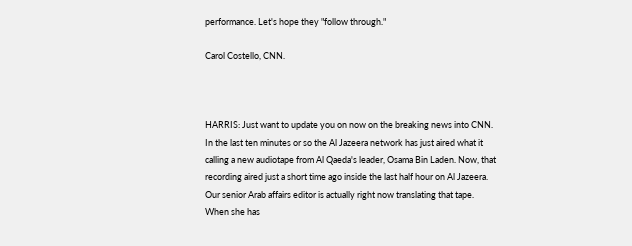performance. Let's hope they "follow through."

Carol Costello, CNN.



HARRIS: Just want to update you on now on the breaking news into CNN. In the last ten minutes or so the Al Jazeera network has just aired what it calling a new audiotape from Al Qaeda's leader, Osama Bin Laden. Now, that recording aired just a short time ago inside the last half hour on Al Jazeera. Our senior Arab affairs editor is actually right now translating that tape. When she has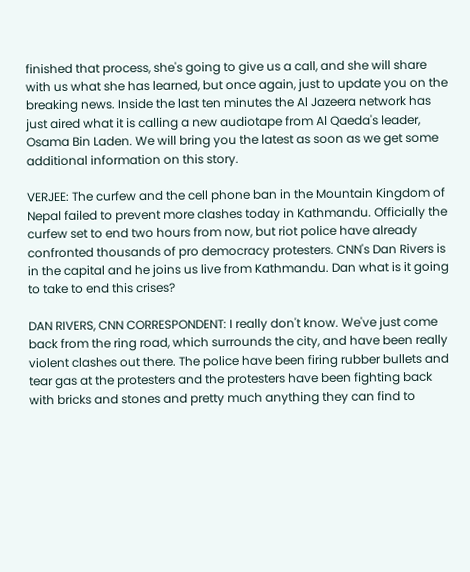finished that process, she's going to give us a call, and she will share with us what she has learned, but once again, just to update you on the breaking news. Inside the last ten minutes the Al Jazeera network has just aired what it is calling a new audiotape from Al Qaeda's leader, Osama Bin Laden. We will bring you the latest as soon as we get some additional information on this story.

VERJEE: The curfew and the cell phone ban in the Mountain Kingdom of Nepal failed to prevent more clashes today in Kathmandu. Officially the curfew set to end two hours from now, but riot police have already confronted thousands of pro democracy protesters. CNN's Dan Rivers is in the capital and he joins us live from Kathmandu. Dan what is it going to take to end this crises?

DAN RIVERS, CNN CORRESPONDENT: I really don't know. We've just come back from the ring road, which surrounds the city, and have been really violent clashes out there. The police have been firing rubber bullets and tear gas at the protesters and the protesters have been fighting back with bricks and stones and pretty much anything they can find to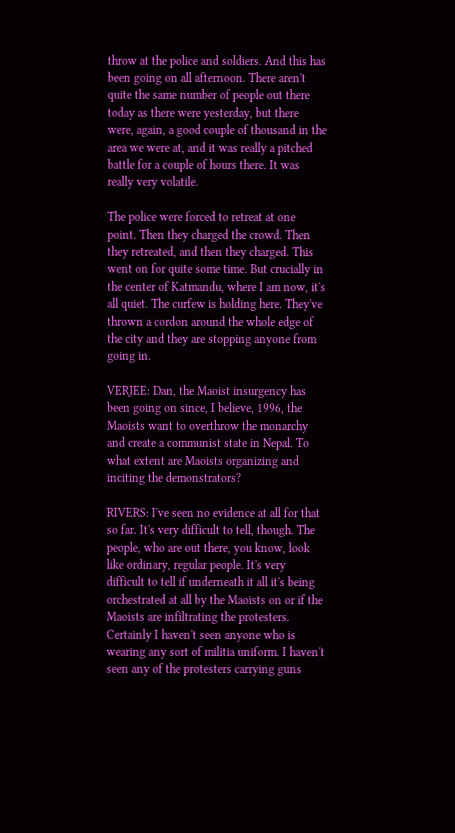throw at the police and soldiers. And this has been going on all afternoon. There aren't quite the same number of people out there today as there were yesterday, but there were, again, a good couple of thousand in the area we were at, and it was really a pitched battle for a couple of hours there. It was really very volatile.

The police were forced to retreat at one point. Then they charged the crowd. Then they retreated, and then they charged. This went on for quite some time. But crucially in the center of Katmandu, where I am now, it's all quiet. The curfew is holding here. They've thrown a cordon around the whole edge of the city and they are stopping anyone from going in.

VERJEE: Dan, the Maoist insurgency has been going on since, I believe, 1996, the Maoists want to overthrow the monarchy and create a communist state in Nepal. To what extent are Maoists organizing and inciting the demonstrators?

RIVERS: I've seen no evidence at all for that so far. It's very difficult to tell, though. The people, who are out there, you know, look like ordinary, regular people. It's very difficult to tell if underneath it all it's being orchestrated at all by the Maoists on or if the Maoists are infiltrating the protesters. Certainly I haven't seen anyone who is wearing any sort of militia uniform. I haven't seen any of the protesters carrying guns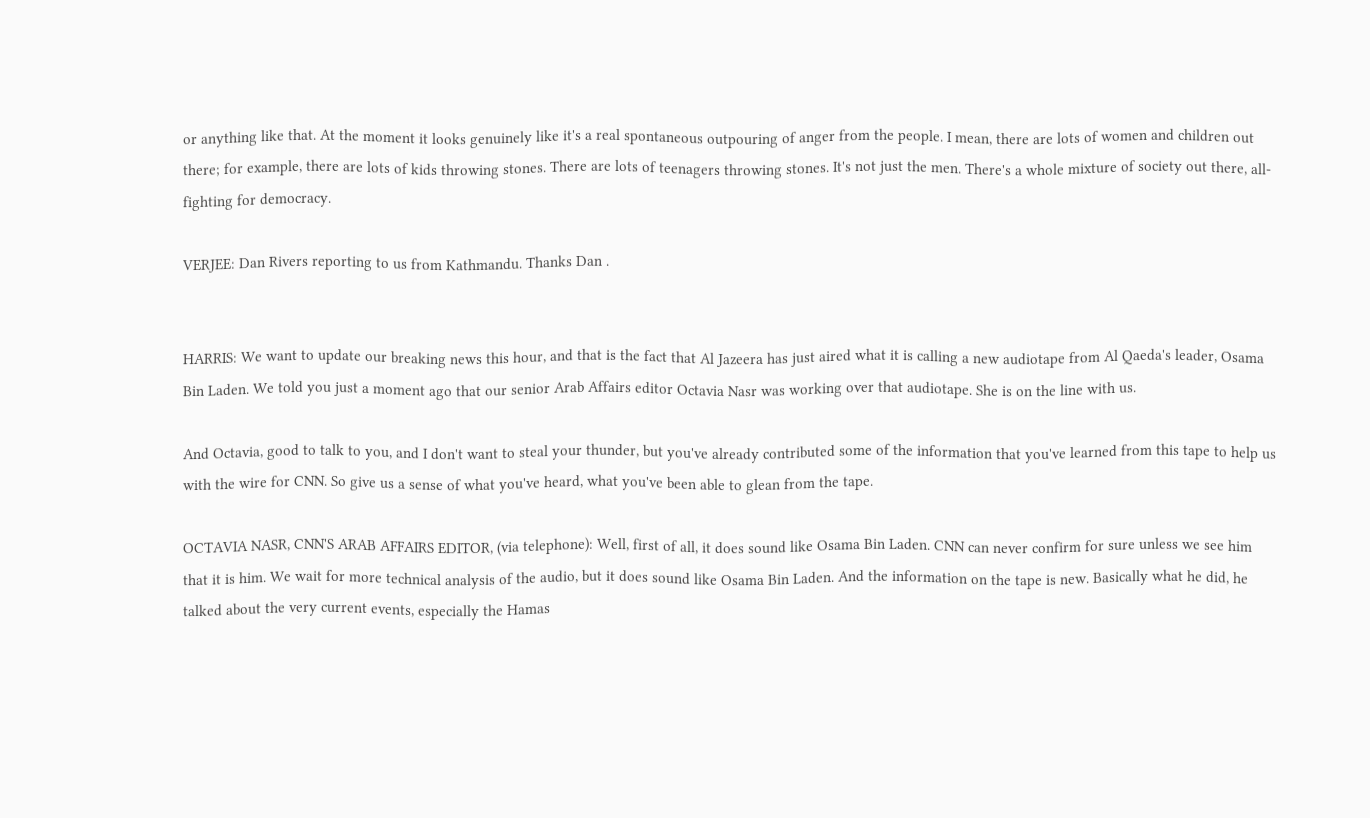or anything like that. At the moment it looks genuinely like it's a real spontaneous outpouring of anger from the people. I mean, there are lots of women and children out there; for example, there are lots of kids throwing stones. There are lots of teenagers throwing stones. It's not just the men. There's a whole mixture of society out there, all-fighting for democracy.

VERJEE: Dan Rivers reporting to us from Kathmandu. Thanks Dan .


HARRIS: We want to update our breaking news this hour, and that is the fact that Al Jazeera has just aired what it is calling a new audiotape from Al Qaeda's leader, Osama Bin Laden. We told you just a moment ago that our senior Arab Affairs editor Octavia Nasr was working over that audiotape. She is on the line with us.

And Octavia, good to talk to you, and I don't want to steal your thunder, but you've already contributed some of the information that you've learned from this tape to help us with the wire for CNN. So give us a sense of what you've heard, what you've been able to glean from the tape.

OCTAVIA NASR, CNN'S ARAB AFFAIRS EDITOR, (via telephone): Well, first of all, it does sound like Osama Bin Laden. CNN can never confirm for sure unless we see him that it is him. We wait for more technical analysis of the audio, but it does sound like Osama Bin Laden. And the information on the tape is new. Basically what he did, he talked about the very current events, especially the Hamas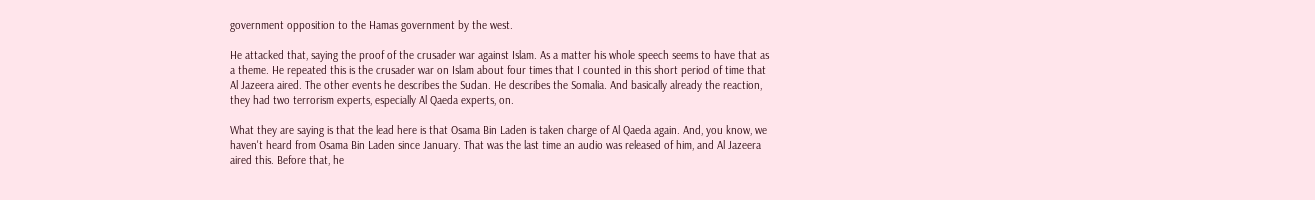government opposition to the Hamas government by the west.

He attacked that, saying the proof of the crusader war against Islam. As a matter his whole speech seems to have that as a theme. He repeated this is the crusader war on Islam about four times that I counted in this short period of time that Al Jazeera aired. The other events he describes the Sudan. He describes the Somalia. And basically already the reaction, they had two terrorism experts, especially Al Qaeda experts, on.

What they are saying is that the lead here is that Osama Bin Laden is taken charge of Al Qaeda again. And, you know, we haven't heard from Osama Bin Laden since January. That was the last time an audio was released of him, and Al Jazeera aired this. Before that, he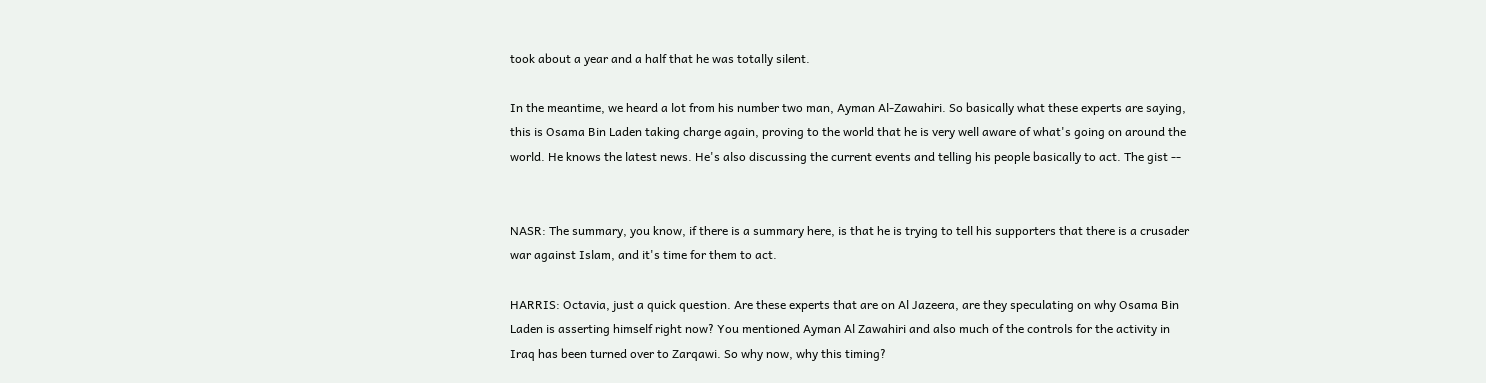took about a year and a half that he was totally silent.

In the meantime, we heard a lot from his number two man, Ayman Al-Zawahiri. So basically what these experts are saying, this is Osama Bin Laden taking charge again, proving to the world that he is very well aware of what's going on around the world. He knows the latest news. He's also discussing the current events and telling his people basically to act. The gist --


NASR: The summary, you know, if there is a summary here, is that he is trying to tell his supporters that there is a crusader war against Islam, and it's time for them to act.

HARRIS: Octavia, just a quick question. Are these experts that are on Al Jazeera, are they speculating on why Osama Bin Laden is asserting himself right now? You mentioned Ayman Al Zawahiri and also much of the controls for the activity in Iraq has been turned over to Zarqawi. So why now, why this timing?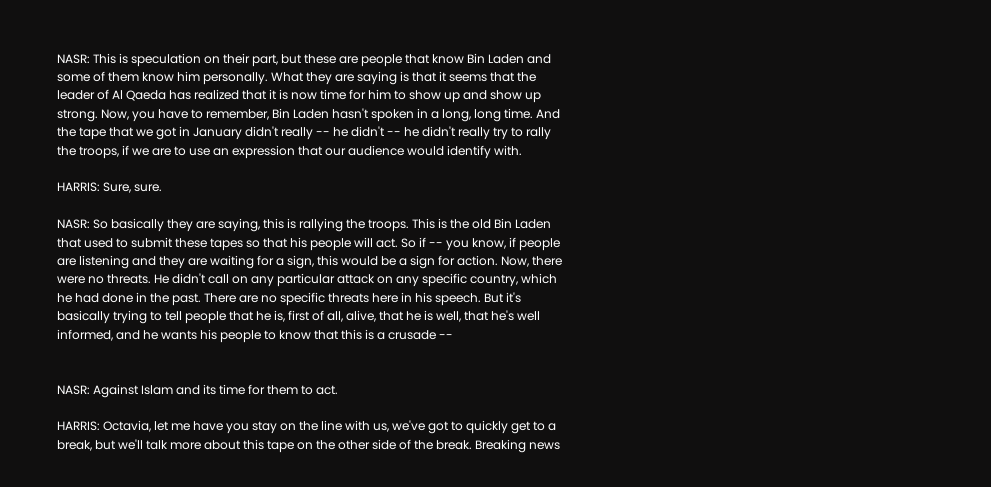NASR: This is speculation on their part, but these are people that know Bin Laden and some of them know him personally. What they are saying is that it seems that the leader of Al Qaeda has realized that it is now time for him to show up and show up strong. Now, you have to remember, Bin Laden hasn't spoken in a long, long time. And the tape that we got in January didn't really -- he didn't -- he didn't really try to rally the troops, if we are to use an expression that our audience would identify with.

HARRIS: Sure, sure.

NASR: So basically they are saying, this is rallying the troops. This is the old Bin Laden that used to submit these tapes so that his people will act. So if -- you know, if people are listening and they are waiting for a sign, this would be a sign for action. Now, there were no threats. He didn't call on any particular attack on any specific country, which he had done in the past. There are no specific threats here in his speech. But it's basically trying to tell people that he is, first of all, alive, that he is well, that he's well informed, and he wants his people to know that this is a crusade --


NASR: Against Islam and its time for them to act.

HARRIS: Octavia, let me have you stay on the line with us, we've got to quickly get to a break, but we'll talk more about this tape on the other side of the break. Breaking news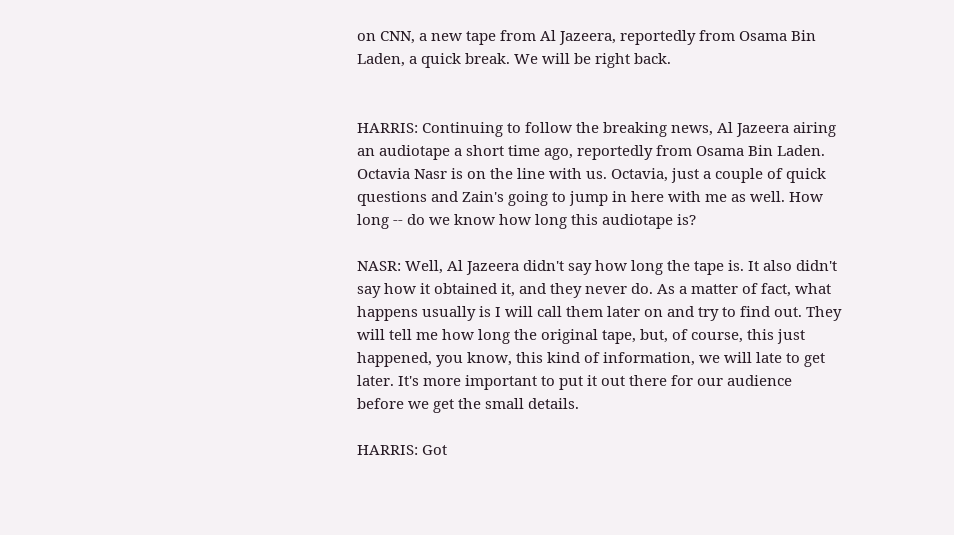on CNN, a new tape from Al Jazeera, reportedly from Osama Bin Laden, a quick break. We will be right back.


HARRIS: Continuing to follow the breaking news, Al Jazeera airing an audiotape a short time ago, reportedly from Osama Bin Laden. Octavia Nasr is on the line with us. Octavia, just a couple of quick questions and Zain's going to jump in here with me as well. How long -- do we know how long this audiotape is?

NASR: Well, Al Jazeera didn't say how long the tape is. It also didn't say how it obtained it, and they never do. As a matter of fact, what happens usually is I will call them later on and try to find out. They will tell me how long the original tape, but, of course, this just happened, you know, this kind of information, we will late to get later. It's more important to put it out there for our audience before we get the small details.

HARRIS: Got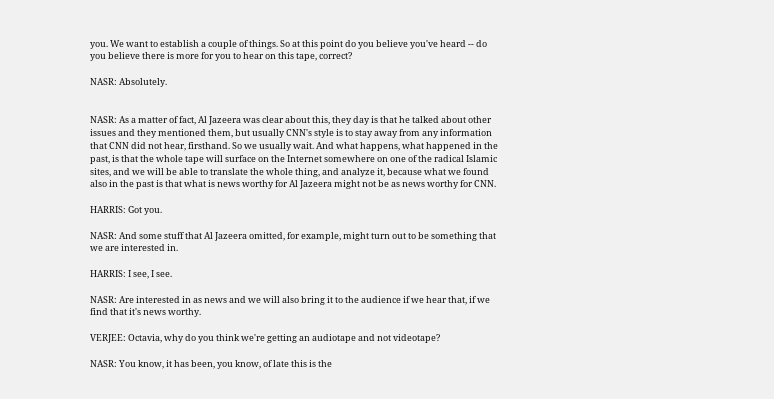you. We want to establish a couple of things. So at this point do you believe you've heard -- do you believe there is more for you to hear on this tape, correct?

NASR: Absolutely.


NASR: As a matter of fact, Al Jazeera was clear about this, they day is that he talked about other issues and they mentioned them, but usually CNN's style is to stay away from any information that CNN did not hear, firsthand. So we usually wait. And what happens, what happened in the past, is that the whole tape will surface on the Internet somewhere on one of the radical Islamic sites, and we will be able to translate the whole thing, and analyze it, because what we found also in the past is that what is news worthy for Al Jazeera might not be as news worthy for CNN.

HARRIS: Got you.

NASR: And some stuff that Al Jazeera omitted, for example, might turn out to be something that we are interested in.

HARRIS: I see, I see.

NASR: Are interested in as news and we will also bring it to the audience if we hear that, if we find that it's news worthy.

VERJEE: Octavia, why do you think we're getting an audiotape and not videotape?

NASR: You know, it has been, you know, of late this is the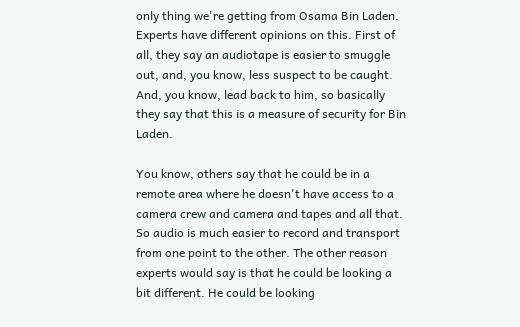only thing we're getting from Osama Bin Laden. Experts have different opinions on this. First of all, they say an audiotape is easier to smuggle out, and, you know, less suspect to be caught. And, you know, lead back to him, so basically they say that this is a measure of security for Bin Laden.

You know, others say that he could be in a remote area where he doesn't have access to a camera crew and camera and tapes and all that. So audio is much easier to record and transport from one point to the other. The other reason experts would say is that he could be looking a bit different. He could be looking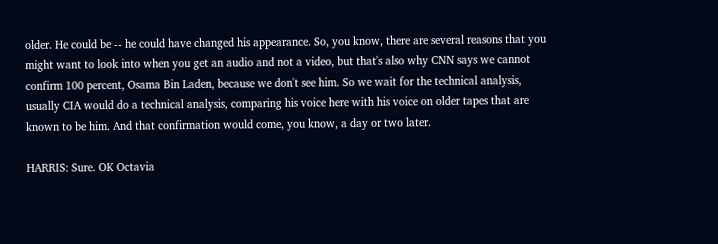older. He could be -- he could have changed his appearance. So, you know, there are several reasons that you might want to look into when you get an audio and not a video, but that's also why CNN says we cannot confirm 100 percent, Osama Bin Laden, because we don't see him. So we wait for the technical analysis, usually CIA would do a technical analysis, comparing his voice here with his voice on older tapes that are known to be him. And that confirmation would come, you know, a day or two later.

HARRIS: Sure. OK Octavia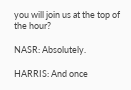you will join us at the top of the hour?

NASR: Absolutely.

HARRIS: And once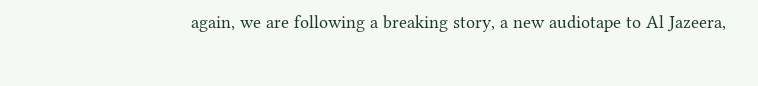again, we are following a breaking story, a new audiotape to Al Jazeera,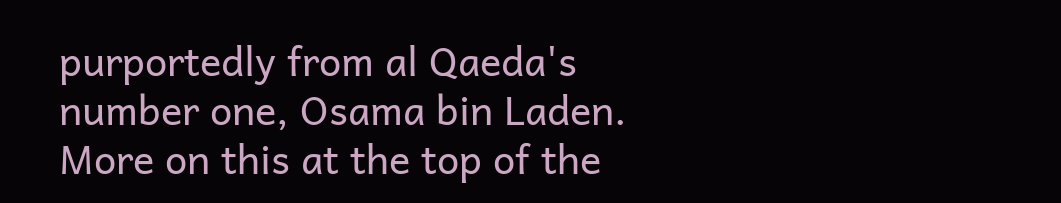purportedly from al Qaeda's number one, Osama bin Laden. More on this at the top of the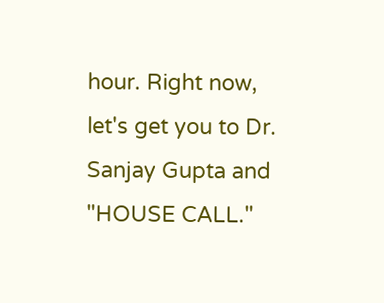hour. Right now, let's get you to Dr. Sanjay Gupta and "HOUSE CALL."